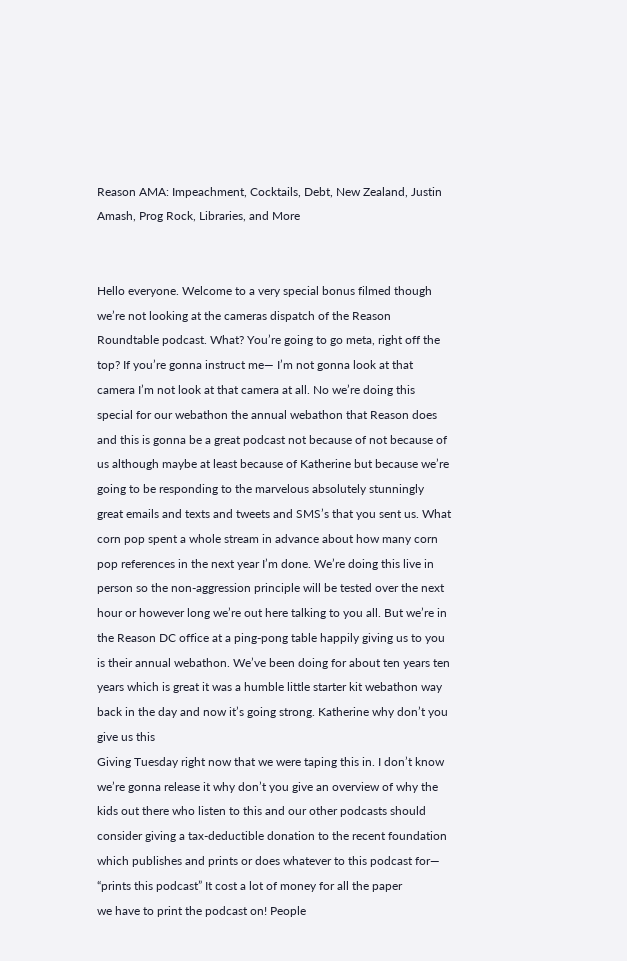Reason AMA: Impeachment, Cocktails, Debt, New Zealand, Justin Amash, Prog Rock, Libraries, and More


Hello everyone. Welcome to a very special bonus filmed though we’re not looking at the cameras dispatch of the Reason Roundtable podcast. What? You’re going to go meta, right off the top? If you’re gonna instruct me— I’m not gonna look at that camera I’m not look at that camera at all. No we’re doing this special for our webathon the annual webathon that Reason does and this is gonna be a great podcast not because of not because of us although maybe at least because of Katherine but because we’re going to be responding to the marvelous absolutely stunningly great emails and texts and tweets and SMS’s that you sent us. What corn pop spent a whole stream in advance about how many corn pop references in the next year I’m done. We’re doing this live in person so the non-aggression principle will be tested over the next hour or however long we’re out here talking to you all. But we’re in the Reason DC office at a ping-pong table happily giving us to you is their annual webathon. We’ve been doing for about ten years ten years which is great it was a humble little starter kit webathon way back in the day and now it’s going strong. Katherine why don’t you give us this
Giving Tuesday right now that we were taping this in. I don’t know we’re gonna release it why don’t you give an overview of why the kids out there who listen to this and our other podcasts should consider giving a tax-deductible donation to the recent foundation which publishes and prints or does whatever to this podcast for— “prints this podcast” It cost a lot of money for all the paper
we have to print the podcast on! People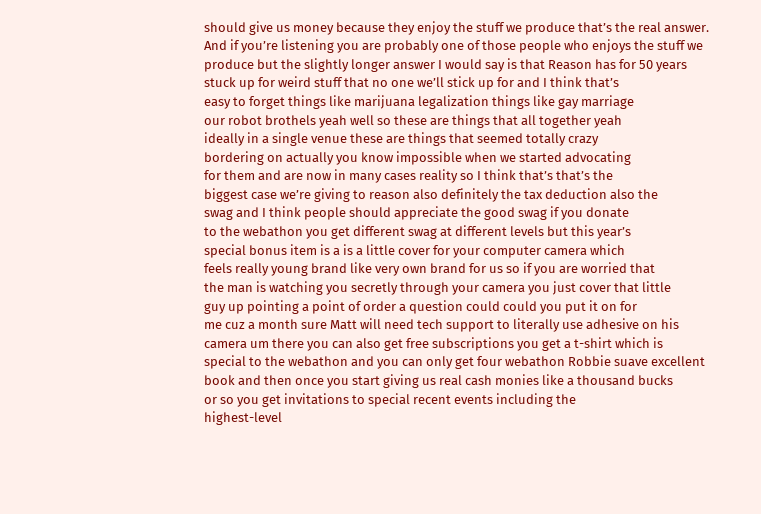should give us money because they enjoy the stuff we produce that’s the real answer. And if you’re listening you are probably one of those people who enjoys the stuff we produce but the slightly longer answer I would say is that Reason has for 50 years stuck up for weird stuff that no one we’ll stick up for and I think that’s
easy to forget things like marijuana legalization things like gay marriage
our robot brothels yeah well so these are things that all together yeah
ideally in a single venue these are things that seemed totally crazy
bordering on actually you know impossible when we started advocating
for them and are now in many cases reality so I think that’s that’s the
biggest case we’re giving to reason also definitely the tax deduction also the
swag and I think people should appreciate the good swag if you donate
to the webathon you get different swag at different levels but this year’s
special bonus item is a is a little cover for your computer camera which
feels really young brand like very own brand for us so if you are worried that
the man is watching you secretly through your camera you just cover that little
guy up pointing a point of order a question could could you put it on for
me cuz a month sure Matt will need tech support to literally use adhesive on his
camera um there you can also get free subscriptions you get a t-shirt which is
special to the webathon and you can only get four webathon Robbie suave excellent
book and then once you start giving us real cash monies like a thousand bucks
or so you get invitations to special recent events including the
highest-level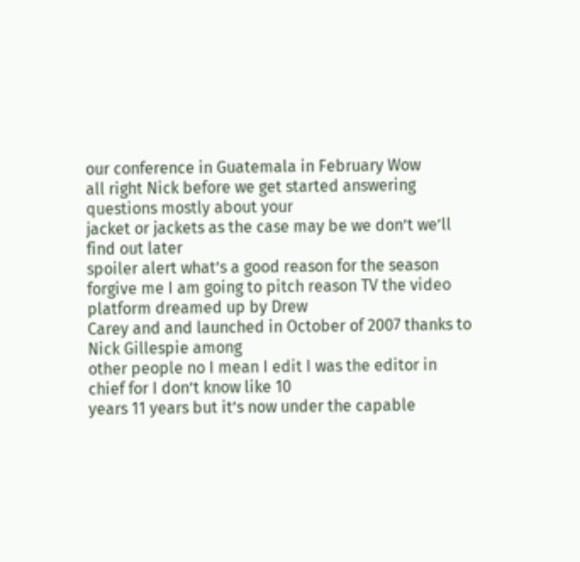our conference in Guatemala in February Wow
all right Nick before we get started answering questions mostly about your
jacket or jackets as the case may be we don’t we’ll find out later
spoiler alert what’s a good reason for the season
forgive me I am going to pitch reason TV the video platform dreamed up by Drew
Carey and and launched in October of 2007 thanks to Nick Gillespie among
other people no I mean I edit I was the editor in chief for I don’t know like 10
years 11 years but it’s now under the capable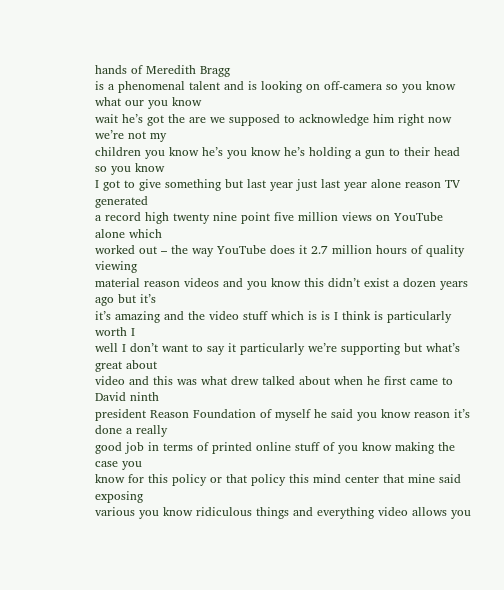hands of Meredith Bragg
is a phenomenal talent and is looking on off-camera so you know what our you know
wait he’s got the are we supposed to acknowledge him right now we’re not my
children you know he’s you know he’s holding a gun to their head so you know
I got to give something but last year just last year alone reason TV generated
a record high twenty nine point five million views on YouTube alone which
worked out – the way YouTube does it 2.7 million hours of quality viewing
material reason videos and you know this didn’t exist a dozen years ago but it’s
it’s amazing and the video stuff which is is I think is particularly worth I
well I don’t want to say it particularly we’re supporting but what’s great about
video and this was what drew talked about when he first came to David ninth
president Reason Foundation of myself he said you know reason it’s done a really
good job in terms of printed online stuff of you know making the case you
know for this policy or that policy this mind center that mine said exposing
various you know ridiculous things and everything video allows you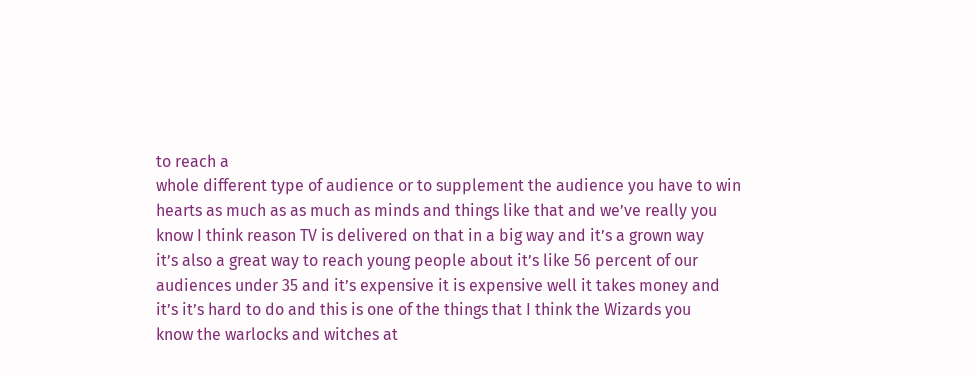to reach a
whole different type of audience or to supplement the audience you have to win
hearts as much as as much as minds and things like that and we’ve really you
know I think reason TV is delivered on that in a big way and it’s a grown way
it’s also a great way to reach young people about it’s like 56 percent of our
audiences under 35 and it’s expensive it is expensive well it takes money and
it’s it’s hard to do and this is one of the things that I think the Wizards you
know the warlocks and witches at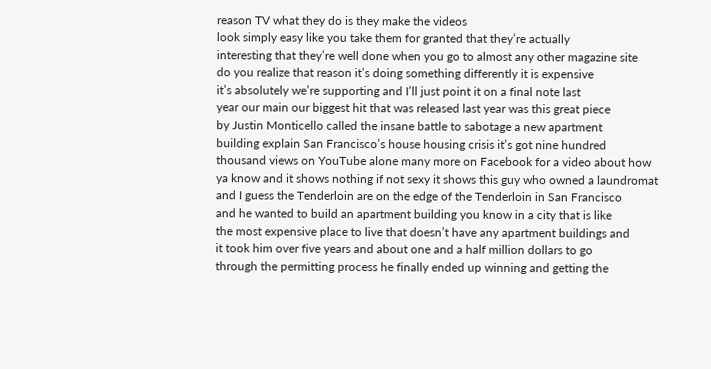reason TV what they do is they make the videos
look simply easy like you take them for granted that they’re actually
interesting that they’re well done when you go to almost any other magazine site
do you realize that reason it’s doing something differently it is expensive
it’s absolutely we’re supporting and I’ll just point it on a final note last
year our main our biggest hit that was released last year was this great piece
by Justin Monticello called the insane battle to sabotage a new apartment
building explain San Francisco’s house housing crisis it’s got nine hundred
thousand views on YouTube alone many more on Facebook for a video about how
ya know and it shows nothing if not sexy it shows this guy who owned a laundromat
and I guess the Tenderloin are on the edge of the Tenderloin in San Francisco
and he wanted to build an apartment building you know in a city that is like
the most expensive place to live that doesn’t have any apartment buildings and
it took him over five years and about one and a half million dollars to go
through the permitting process he finally ended up winning and getting the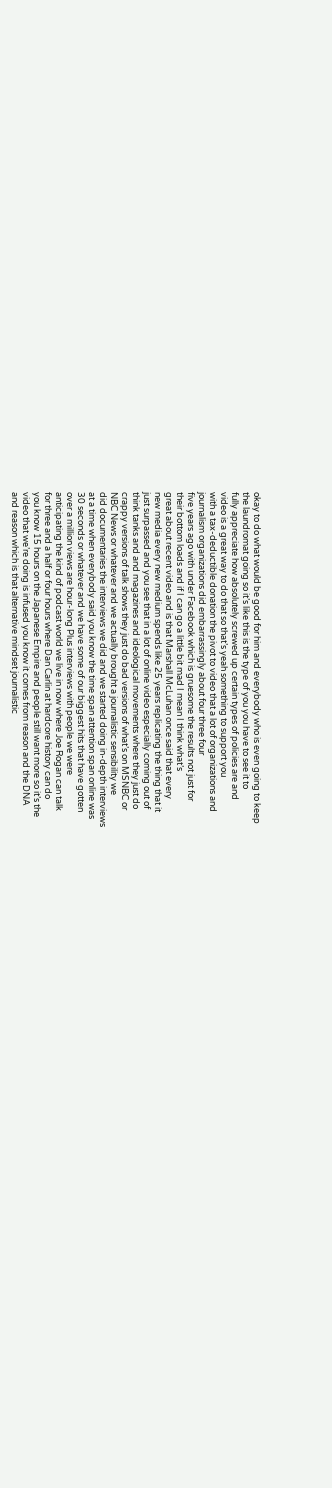okay to do what would be good for him and everybody who is even going to keep
the laundromat going so it’s like this is the type of you you have to see it to
fully appreciate how absolutely screwed up certain types of policies are and
video is a great way to do that so that’s yeah something to support you
with a tax-deductible donation the pivot to video that a lot of organizations and
journalism organizations did embarrassingly about four three four
five years ago with under Facebook which is gruesome the results not just for
their bottom loads and if I can go a little bit mad I mean I think what’s
great about recent video and is that Marshall McLuhan once said that every
new media every new medium spends like 25 years replicating the thing that it
just surpassed and you see that in a lot of online video especially coming out of
think tanks and and magazines and ideological movements where they just do
crappy versions of talk shows they just do bad versions of what’s on MSNBC or
NBC News or whatever and we actually brought a journalistic sensibility we
did documentaries the interviews we did and we started doing in-depth interviews
at a time when everybody said you know the time span attention span online was
30 seconds or whatever and we have some of our biggest hits that have gotten
over a million views are hour-long Plus interviews with people we were
anticipating the kind of podcast world we live in now where Joe Rogan can talk
for three and a half or four hours where Dan Carlin at hardcore history can do
you know 15 hours on the Japanese Empire and people still want more so it’s the
video that we’re doing is infused you know it comes from reason and the DNA
and reason which is that alternative mindset journalistic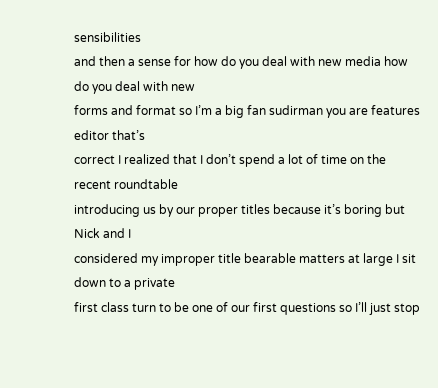sensibilities
and then a sense for how do you deal with new media how do you deal with new
forms and format so I’m a big fan sudirman you are features editor that’s
correct I realized that I don’t spend a lot of time on the recent roundtable
introducing us by our proper titles because it’s boring but Nick and I
considered my improper title bearable matters at large I sit down to a private
first class turn to be one of our first questions so I’ll just stop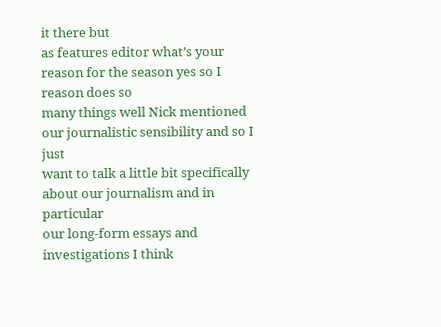it there but
as features editor what’s your reason for the season yes so I reason does so
many things well Nick mentioned our journalistic sensibility and so I just
want to talk a little bit specifically about our journalism and in particular
our long-form essays and investigations I think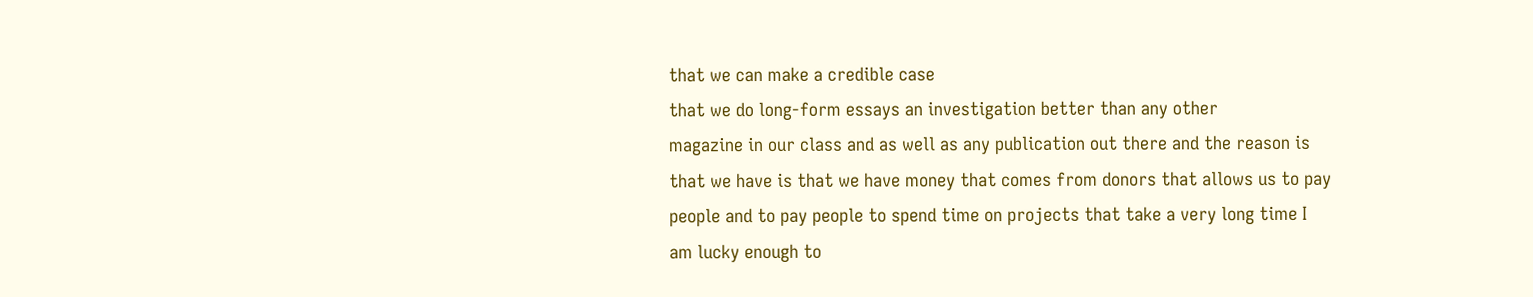that we can make a credible case
that we do long-form essays an investigation better than any other
magazine in our class and as well as any publication out there and the reason is
that we have is that we have money that comes from donors that allows us to pay
people and to pay people to spend time on projects that take a very long time I
am lucky enough to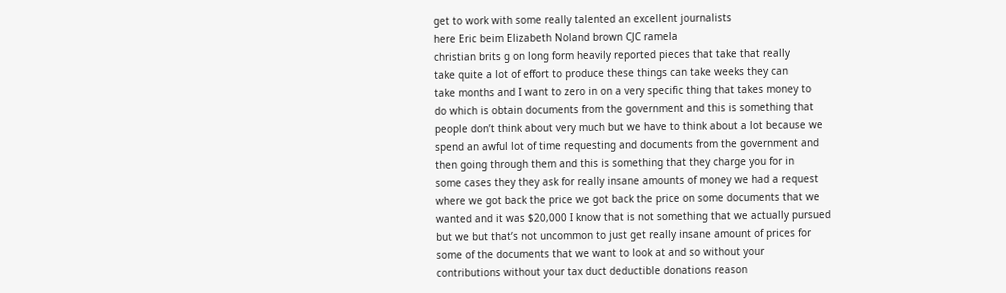get to work with some really talented an excellent journalists
here Eric beim Elizabeth Noland brown CJC ramela
christian brits g on long form heavily reported pieces that take that really
take quite a lot of effort to produce these things can take weeks they can
take months and I want to zero in on a very specific thing that takes money to
do which is obtain documents from the government and this is something that
people don’t think about very much but we have to think about a lot because we
spend an awful lot of time requesting and documents from the government and
then going through them and this is something that they charge you for in
some cases they they ask for really insane amounts of money we had a request
where we got back the price we got back the price on some documents that we
wanted and it was $20,000 I know that is not something that we actually pursued
but we but that’s not uncommon to just get really insane amount of prices for
some of the documents that we want to look at and so without your
contributions without your tax duct deductible donations reason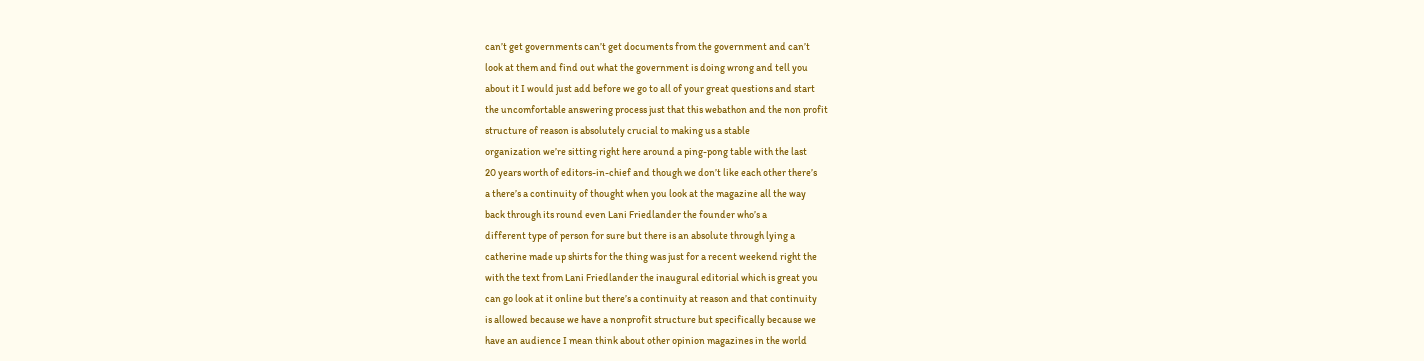can’t get governments can’t get documents from the government and can’t
look at them and find out what the government is doing wrong and tell you
about it I would just add before we go to all of your great questions and start
the uncomfortable answering process just that this webathon and the non profit
structure of reason is absolutely crucial to making us a stable
organization we’re sitting right here around a ping-pong table with the last
20 years worth of editors-in-chief and though we don’t like each other there’s
a there’s a continuity of thought when you look at the magazine all the way
back through its round even Lani Friedlander the founder who’s a
different type of person for sure but there is an absolute through lying a
catherine made up shirts for the thing was just for a recent weekend right the
with the text from Lani Friedlander the inaugural editorial which is great you
can go look at it online but there’s a continuity at reason and that continuity
is allowed because we have a nonprofit structure but specifically because we
have an audience I mean think about other opinion magazines in the world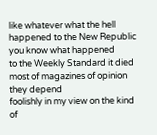like whatever what the hell happened to the New Republic you know what happened
to the Weekly Standard it died most of magazines of opinion they depend
foolishly in my view on the kind of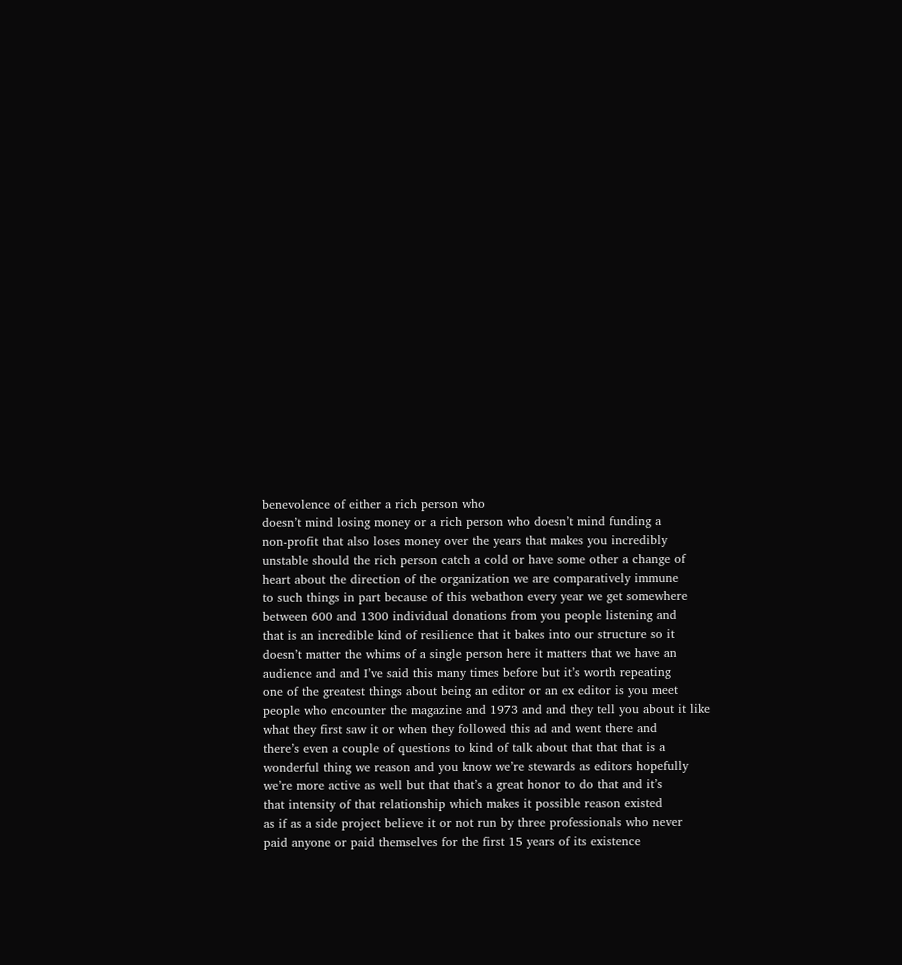benevolence of either a rich person who
doesn’t mind losing money or a rich person who doesn’t mind funding a
non-profit that also loses money over the years that makes you incredibly
unstable should the rich person catch a cold or have some other a change of
heart about the direction of the organization we are comparatively immune
to such things in part because of this webathon every year we get somewhere
between 600 and 1300 individual donations from you people listening and
that is an incredible kind of resilience that it bakes into our structure so it
doesn’t matter the whims of a single person here it matters that we have an
audience and and I’ve said this many times before but it’s worth repeating
one of the greatest things about being an editor or an ex editor is you meet
people who encounter the magazine and 1973 and and they tell you about it like
what they first saw it or when they followed this ad and went there and
there’s even a couple of questions to kind of talk about that that that is a
wonderful thing we reason and you know we’re stewards as editors hopefully
we’re more active as well but that that’s a great honor to do that and it’s
that intensity of that relationship which makes it possible reason existed
as if as a side project believe it or not run by three professionals who never
paid anyone or paid themselves for the first 15 years of its existence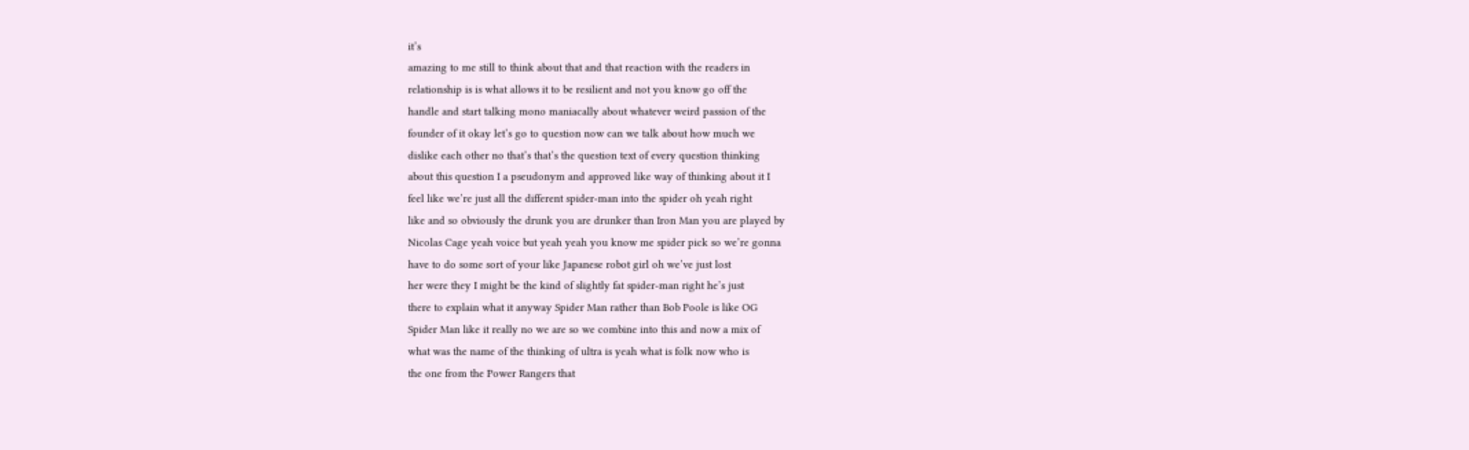it’s
amazing to me still to think about that and that reaction with the readers in
relationship is is what allows it to be resilient and not you know go off the
handle and start talking mono maniacally about whatever weird passion of the
founder of it okay let’s go to question now can we talk about how much we
dislike each other no that’s that’s the question text of every question thinking
about this question I a pseudonym and approved like way of thinking about it I
feel like we’re just all the different spider-man into the spider oh yeah right
like and so obviously the drunk you are drunker than Iron Man you are played by
Nicolas Cage yeah voice but yeah yeah you know me spider pick so we’re gonna
have to do some sort of your like Japanese robot girl oh we’ve just lost
her were they I might be the kind of slightly fat spider-man right he’s just
there to explain what it anyway Spider Man rather than Bob Poole is like OG
Spider Man like it really no we are so we combine into this and now a mix of
what was the name of the thinking of ultra is yeah what is folk now who is
the one from the Power Rangers that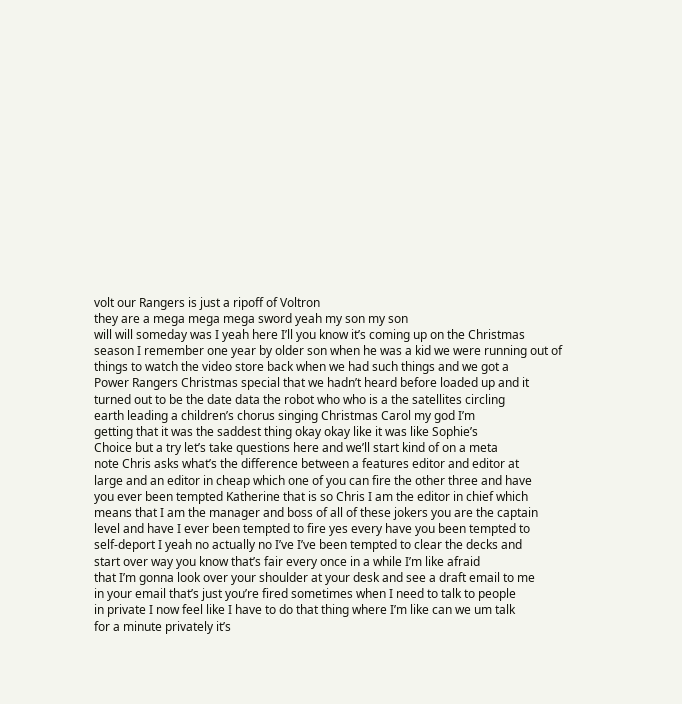volt our Rangers is just a ripoff of Voltron
they are a mega mega mega sword yeah my son my son
will will someday was I yeah here I’ll you know it’s coming up on the Christmas
season I remember one year by older son when he was a kid we were running out of
things to watch the video store back when we had such things and we got a
Power Rangers Christmas special that we hadn’t heard before loaded up and it
turned out to be the date data the robot who who is a the satellites circling
earth leading a children’s chorus singing Christmas Carol my god I’m
getting that it was the saddest thing okay okay like it was like Sophie’s
Choice but a try let’s take questions here and we’ll start kind of on a meta
note Chris asks what’s the difference between a features editor and editor at
large and an editor in cheap which one of you can fire the other three and have
you ever been tempted Katherine that is so Chris I am the editor in chief which
means that I am the manager and boss of all of these jokers you are the captain
level and have I ever been tempted to fire yes every have you been tempted to
self-deport I yeah no actually no I’ve I’ve been tempted to clear the decks and
start over way you know that’s fair every once in a while I’m like afraid
that I’m gonna look over your shoulder at your desk and see a draft email to me
in your email that’s just you’re fired sometimes when I need to talk to people
in private I now feel like I have to do that thing where I’m like can we um talk
for a minute privately it’s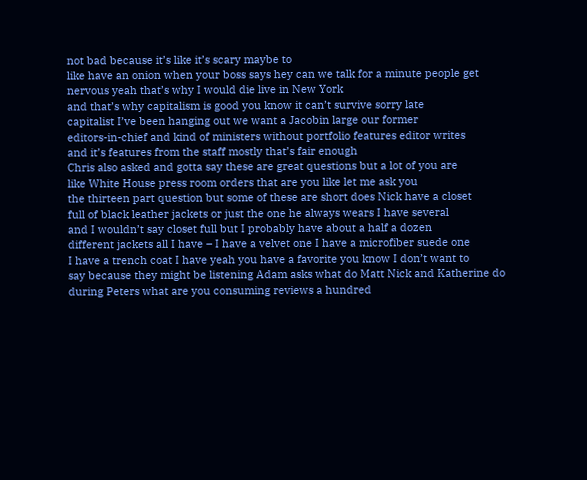not bad because it’s like it’s scary maybe to
like have an onion when your boss says hey can we talk for a minute people get
nervous yeah that’s why I would die live in New York
and that’s why capitalism is good you know it can’t survive sorry late
capitalist I’ve been hanging out we want a Jacobin large our former
editors-in-chief and kind of ministers without portfolio features editor writes
and it’s features from the staff mostly that’s fair enough
Chris also asked and gotta say these are great questions but a lot of you are
like White House press room orders that are you like let me ask you
the thirteen part question but some of these are short does Nick have a closet
full of black leather jackets or just the one he always wears I have several
and I wouldn’t say closet full but I probably have about a half a dozen
different jackets all I have – I have a velvet one I have a microfiber suede one
I have a trench coat I have yeah you have a favorite you know I don’t want to
say because they might be listening Adam asks what do Matt Nick and Katherine do
during Peters what are you consuming reviews a hundred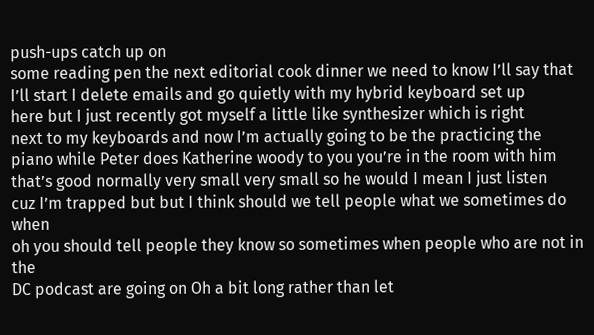push-ups catch up on
some reading pen the next editorial cook dinner we need to know I’ll say that
I’ll start I delete emails and go quietly with my hybrid keyboard set up
here but I just recently got myself a little like synthesizer which is right
next to my keyboards and now I’m actually going to be the practicing the
piano while Peter does Katherine woody to you you’re in the room with him
that’s good normally very small very small so he would I mean I just listen
cuz I’m trapped but but I think should we tell people what we sometimes do when
oh you should tell people they know so sometimes when people who are not in the
DC podcast are going on Oh a bit long rather than let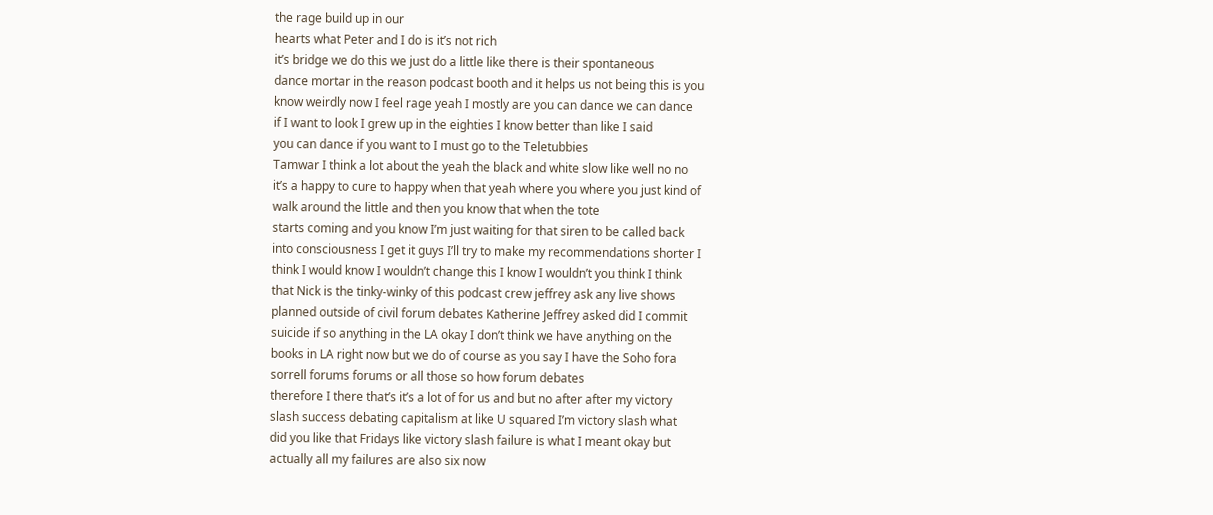the rage build up in our
hearts what Peter and I do is it’s not rich
it’s bridge we do this we just do a little like there is their spontaneous
dance mortar in the reason podcast booth and it helps us not being this is you
know weirdly now I feel rage yeah I mostly are you can dance we can dance
if I want to look I grew up in the eighties I know better than like I said
you can dance if you want to I must go to the Teletubbies
Tamwar I think a lot about the yeah the black and white slow like well no no
it’s a happy to cure to happy when that yeah where you where you just kind of
walk around the little and then you know that when the tote
starts coming and you know I’m just waiting for that siren to be called back
into consciousness I get it guys I’ll try to make my recommendations shorter I
think I would know I wouldn’t change this I know I wouldn’t you think I think
that Nick is the tinky-winky of this podcast crew jeffrey ask any live shows
planned outside of civil forum debates Katherine Jeffrey asked did I commit
suicide if so anything in the LA okay I don’t think we have anything on the
books in LA right now but we do of course as you say I have the Soho fora
sorrell forums forums or all those so how forum debates
therefore I there that’s it’s a lot of for us and but no after after my victory
slash success debating capitalism at like U squared I’m victory slash what
did you like that Fridays like victory slash failure is what I meant okay but
actually all my failures are also six now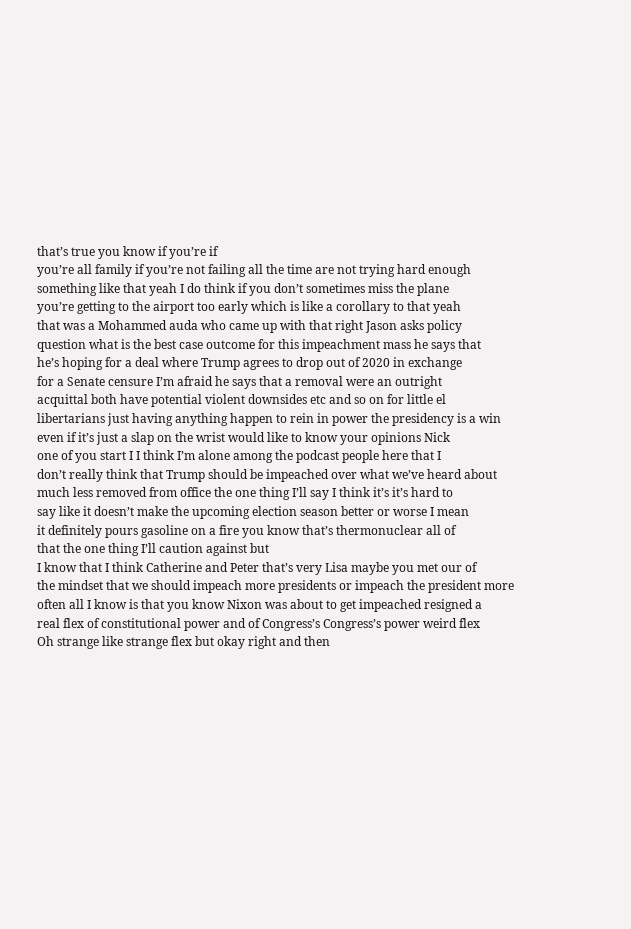that’s true you know if you’re if
you’re all family if you’re not failing all the time are not trying hard enough
something like that yeah I do think if you don’t sometimes miss the plane
you’re getting to the airport too early which is like a corollary to that yeah
that was a Mohammed auda who came up with that right Jason asks policy
question what is the best case outcome for this impeachment mass he says that
he’s hoping for a deal where Trump agrees to drop out of 2020 in exchange
for a Senate censure I’m afraid he says that a removal were an outright
acquittal both have potential violent downsides etc and so on for little el
libertarians just having anything happen to rein in power the presidency is a win
even if it’s just a slap on the wrist would like to know your opinions Nick
one of you start I I think I’m alone among the podcast people here that I
don’t really think that Trump should be impeached over what we’ve heard about
much less removed from office the one thing I’ll say I think it’s it’s hard to
say like it doesn’t make the upcoming election season better or worse I mean
it definitely pours gasoline on a fire you know that’s thermonuclear all of
that the one thing I’ll caution against but
I know that I think Catherine and Peter that’s very Lisa maybe you met our of
the mindset that we should impeach more presidents or impeach the president more
often all I know is that you know Nixon was about to get impeached resigned a
real flex of constitutional power and of Congress’s Congress’s power weird flex
Oh strange like strange flex but okay right and then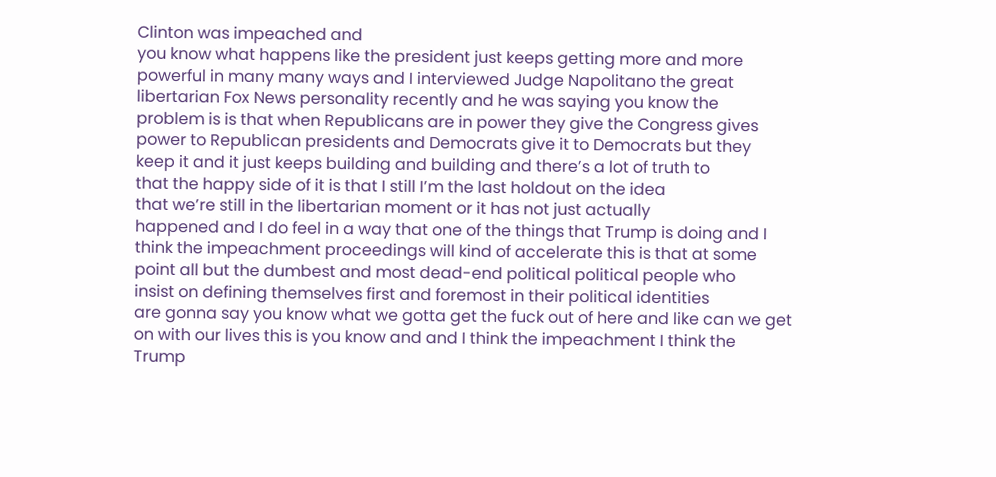Clinton was impeached and
you know what happens like the president just keeps getting more and more
powerful in many many ways and I interviewed Judge Napolitano the great
libertarian Fox News personality recently and he was saying you know the
problem is is that when Republicans are in power they give the Congress gives
power to Republican presidents and Democrats give it to Democrats but they
keep it and it just keeps building and building and there’s a lot of truth to
that the happy side of it is that I still I’m the last holdout on the idea
that we’re still in the libertarian moment or it has not just actually
happened and I do feel in a way that one of the things that Trump is doing and I
think the impeachment proceedings will kind of accelerate this is that at some
point all but the dumbest and most dead-end political political people who
insist on defining themselves first and foremost in their political identities
are gonna say you know what we gotta get the fuck out of here and like can we get
on with our lives this is you know and and I think the impeachment I think the
Trump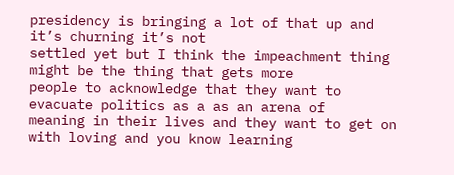presidency is bringing a lot of that up and it’s churning it’s not
settled yet but I think the impeachment thing might be the thing that gets more
people to acknowledge that they want to evacuate politics as a as an arena of
meaning in their lives and they want to get on with loving and you know learning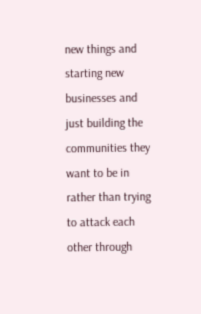new things and starting new businesses and just building the communities they
want to be in rather than trying to attack each other through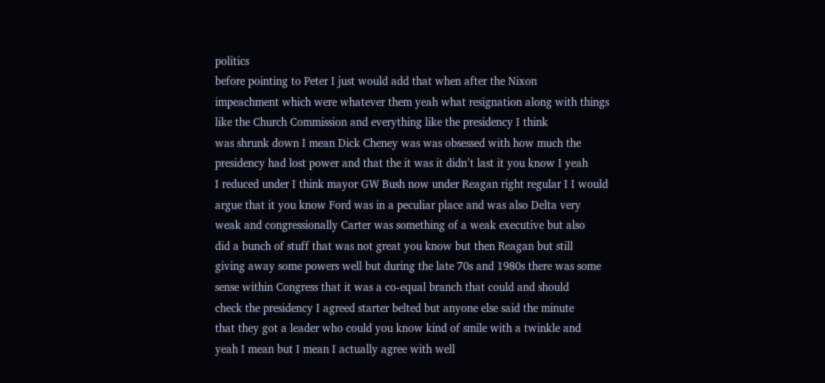politics
before pointing to Peter I just would add that when after the Nixon
impeachment which were whatever them yeah what resignation along with things
like the Church Commission and everything like the presidency I think
was shrunk down I mean Dick Cheney was was obsessed with how much the
presidency had lost power and that the it was it didn’t last it you know I yeah
I reduced under I think mayor GW Bush now under Reagan right regular I I would
argue that it you know Ford was in a peculiar place and was also Delta very
weak and congressionally Carter was something of a weak executive but also
did a bunch of stuff that was not great you know but then Reagan but still
giving away some powers well but during the late 70s and 1980s there was some
sense within Congress that it was a co-equal branch that could and should
check the presidency I agreed starter belted but anyone else said the minute
that they got a leader who could you know kind of smile with a twinkle and
yeah I mean but I mean I actually agree with well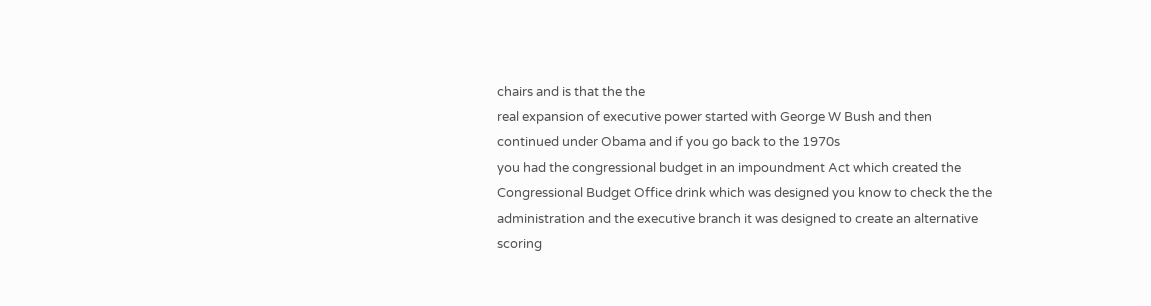chairs and is that the the
real expansion of executive power started with George W Bush and then
continued under Obama and if you go back to the 1970s
you had the congressional budget in an impoundment Act which created the
Congressional Budget Office drink which was designed you know to check the the
administration and the executive branch it was designed to create an alternative
scoring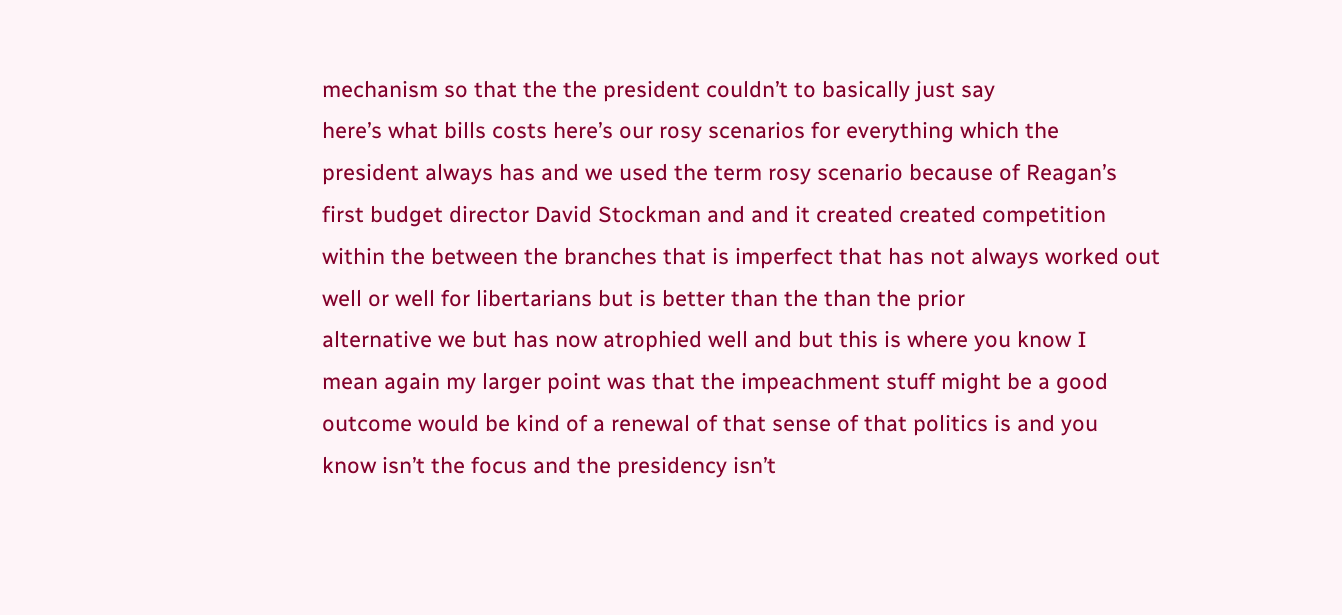mechanism so that the the president couldn’t to basically just say
here’s what bills costs here’s our rosy scenarios for everything which the
president always has and we used the term rosy scenario because of Reagan’s
first budget director David Stockman and and it created created competition
within the between the branches that is imperfect that has not always worked out
well or well for libertarians but is better than the than the prior
alternative we but has now atrophied well and but this is where you know I
mean again my larger point was that the impeachment stuff might be a good
outcome would be kind of a renewal of that sense of that politics is and you
know isn’t the focus and the presidency isn’t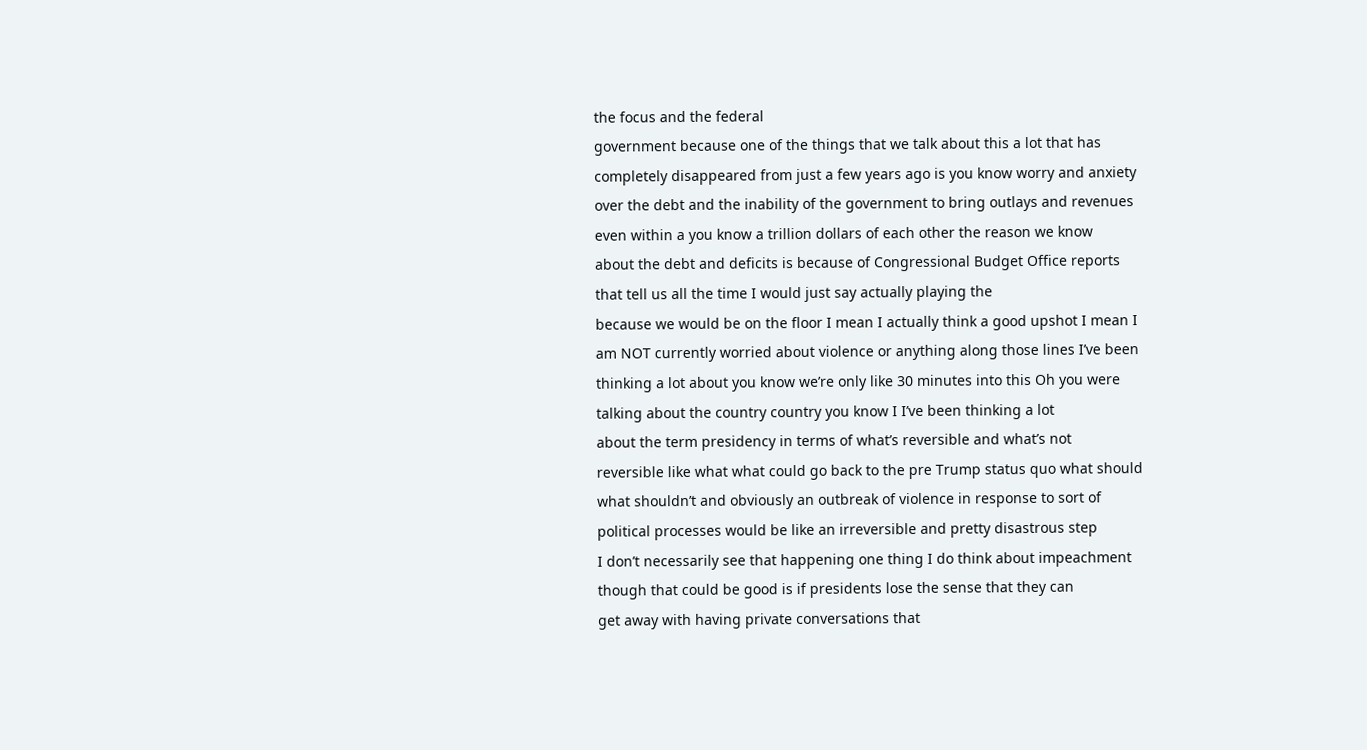the focus and the federal
government because one of the things that we talk about this a lot that has
completely disappeared from just a few years ago is you know worry and anxiety
over the debt and the inability of the government to bring outlays and revenues
even within a you know a trillion dollars of each other the reason we know
about the debt and deficits is because of Congressional Budget Office reports
that tell us all the time I would just say actually playing the
because we would be on the floor I mean I actually think a good upshot I mean I
am NOT currently worried about violence or anything along those lines I’ve been
thinking a lot about you know we’re only like 30 minutes into this Oh you were
talking about the country country you know I I’ve been thinking a lot
about the term presidency in terms of what’s reversible and what’s not
reversible like what what could go back to the pre Trump status quo what should
what shouldn’t and obviously an outbreak of violence in response to sort of
political processes would be like an irreversible and pretty disastrous step
I don’t necessarily see that happening one thing I do think about impeachment
though that could be good is if presidents lose the sense that they can
get away with having private conversations that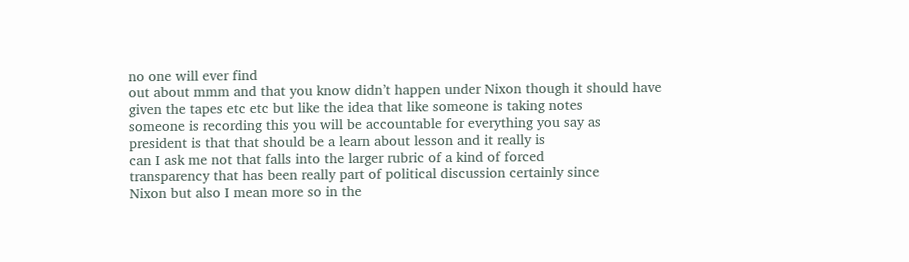no one will ever find
out about mmm and that you know didn’t happen under Nixon though it should have
given the tapes etc etc but like the idea that like someone is taking notes
someone is recording this you will be accountable for everything you say as
president is that that should be a learn about lesson and it really is
can I ask me not that falls into the larger rubric of a kind of forced
transparency that has been really part of political discussion certainly since
Nixon but also I mean more so in the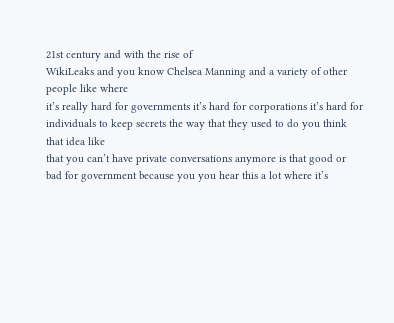21st century and with the rise of
WikiLeaks and you know Chelsea Manning and a variety of other people like where
it’s really hard for governments it’s hard for corporations it’s hard for
individuals to keep secrets the way that they used to do you think that idea like
that you can’t have private conversations anymore is that good or
bad for government because you you hear this a lot where it’s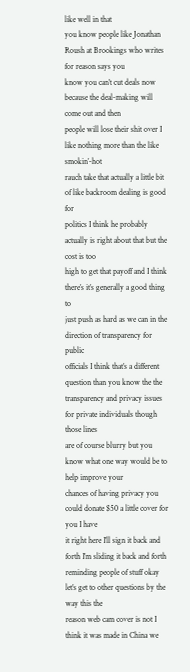like well in that
you know people like Jonathan Roush at Brookings who writes for reason says you
know you can’t cut deals now because the deal-making will come out and then
people will lose their shit over I like nothing more than the like smokin’-hot
rauch take that actually a little bit of like backroom dealing is good for
politics I think he probably actually is right about that but the cost is too
high to get that payoff and I think there’s it’s generally a good thing to
just push as hard as we can in the direction of transparency for public
officials I think that’s a different question than you know the the
transparency and privacy issues for private individuals though those lines
are of course blurry but you know what one way would be to help improve your
chances of having privacy you could donate $50 a little cover for you I have
it right here I’ll sign it back and forth I’m sliding it back and forth
reminding people of stuff okay let’s get to other questions by the way this the
reason web cam cover is not I think it was made in China we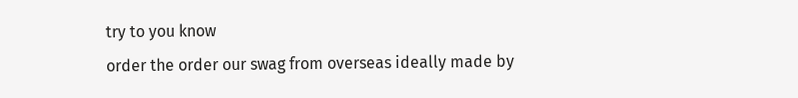try to you know
order the order our swag from overseas ideally made by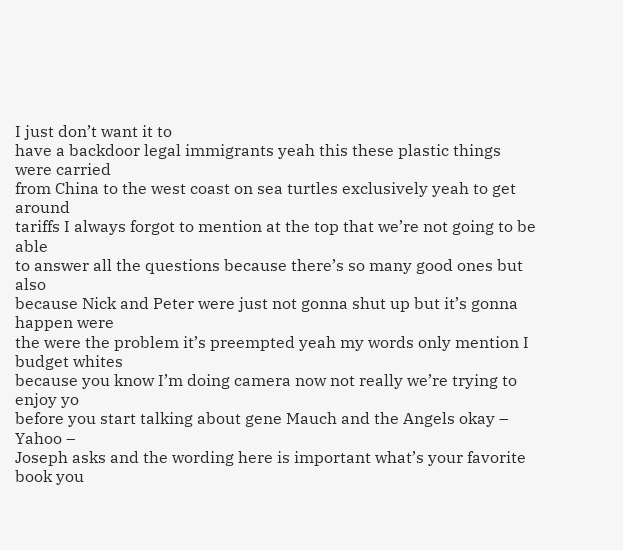I just don’t want it to
have a backdoor legal immigrants yeah this these plastic things were carried
from China to the west coast on sea turtles exclusively yeah to get around
tariffs I always forgot to mention at the top that we’re not going to be able
to answer all the questions because there’s so many good ones but also
because Nick and Peter were just not gonna shut up but it’s gonna happen were
the were the problem it’s preempted yeah my words only mention I budget whites
because you know I’m doing camera now not really we’re trying to enjoy yo
before you start talking about gene Mauch and the Angels okay – Yahoo –
Joseph asks and the wording here is important what’s your favorite book you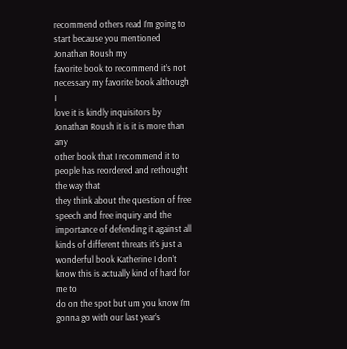recommend others read I’m going to start because you mentioned Jonathan Roush my
favorite book to recommend it’s not necessary my favorite book although I
love it is kindly inquisitors by Jonathan Roush it is it is more than any
other book that I recommend it to people has reordered and rethought the way that
they think about the question of free speech and free inquiry and the
importance of defending it against all kinds of different threats it’s just a
wonderful book Katherine I don’t know this is actually kind of hard for me to
do on the spot but um you know I’m gonna go with our last year’s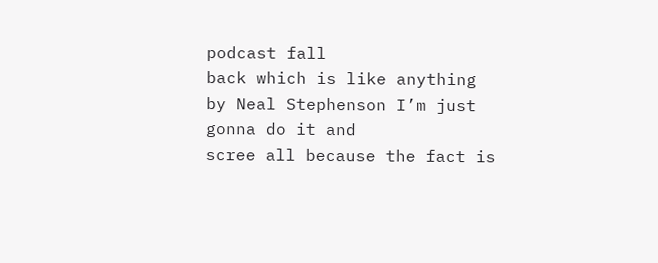podcast fall
back which is like anything by Neal Stephenson I’m just gonna do it and
scree all because the fact is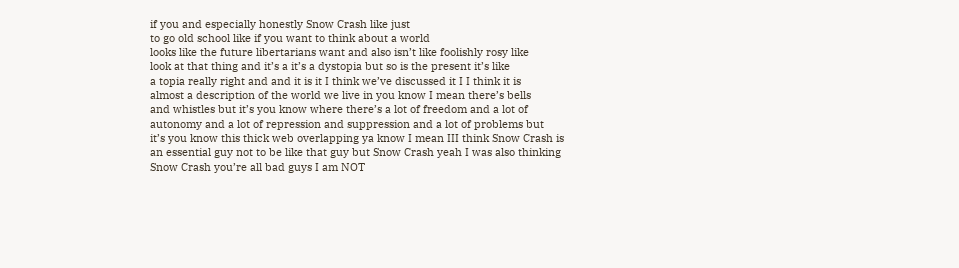if you and especially honestly Snow Crash like just
to go old school like if you want to think about a world
looks like the future libertarians want and also isn’t like foolishly rosy like
look at that thing and it’s a it’s a dystopia but so is the present it’s like
a topia really right and and it is it I think we’ve discussed it I I think it is
almost a description of the world we live in you know I mean there’s bells
and whistles but it’s you know where there’s a lot of freedom and a lot of
autonomy and a lot of repression and suppression and a lot of problems but
it’s you know this thick web overlapping ya know I mean III think Snow Crash is
an essential guy not to be like that guy but Snow Crash yeah I was also thinking
Snow Crash you’re all bad guys I am NOT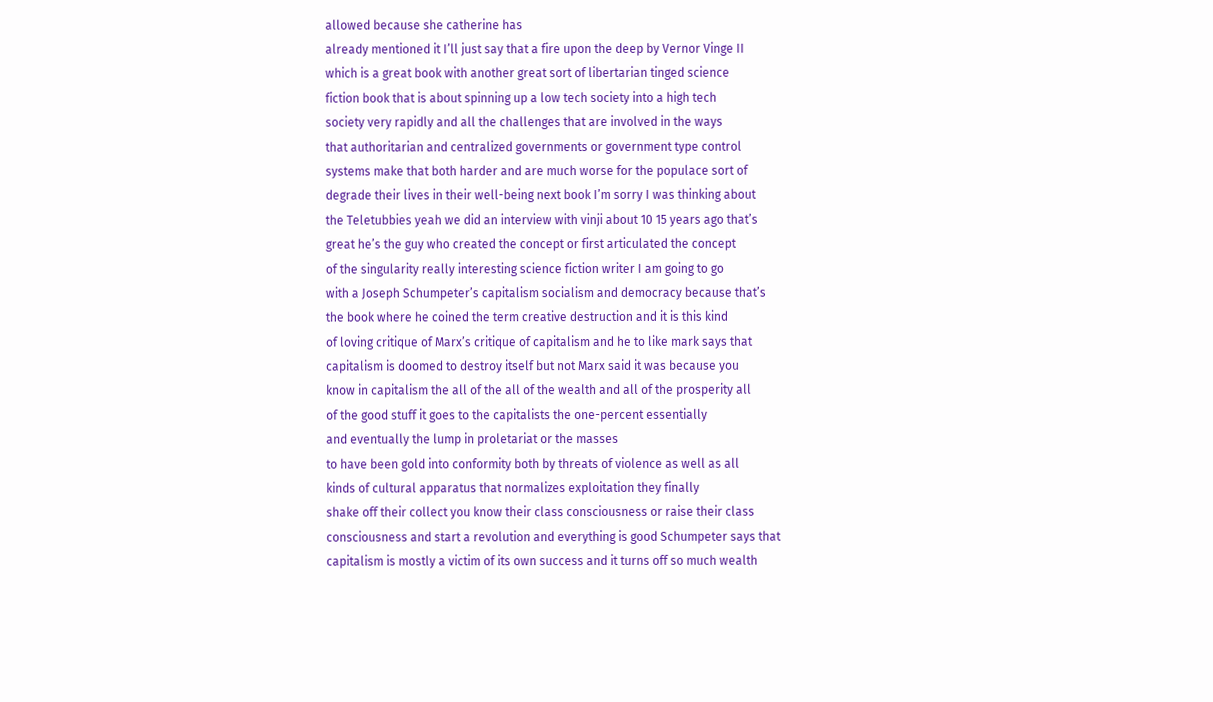allowed because she catherine has
already mentioned it I’ll just say that a fire upon the deep by Vernor Vinge II
which is a great book with another great sort of libertarian tinged science
fiction book that is about spinning up a low tech society into a high tech
society very rapidly and all the challenges that are involved in the ways
that authoritarian and centralized governments or government type control
systems make that both harder and are much worse for the populace sort of
degrade their lives in their well-being next book I’m sorry I was thinking about
the Teletubbies yeah we did an interview with vinji about 10 15 years ago that’s
great he’s the guy who created the concept or first articulated the concept
of the singularity really interesting science fiction writer I am going to go
with a Joseph Schumpeter’s capitalism socialism and democracy because that’s
the book where he coined the term creative destruction and it is this kind
of loving critique of Marx’s critique of capitalism and he to like mark says that
capitalism is doomed to destroy itself but not Marx said it was because you
know in capitalism the all of the all of the wealth and all of the prosperity all
of the good stuff it goes to the capitalists the one-percent essentially
and eventually the lump in proletariat or the masses
to have been gold into conformity both by threats of violence as well as all
kinds of cultural apparatus that normalizes exploitation they finally
shake off their collect you know their class consciousness or raise their class
consciousness and start a revolution and everything is good Schumpeter says that
capitalism is mostly a victim of its own success and it turns off so much wealth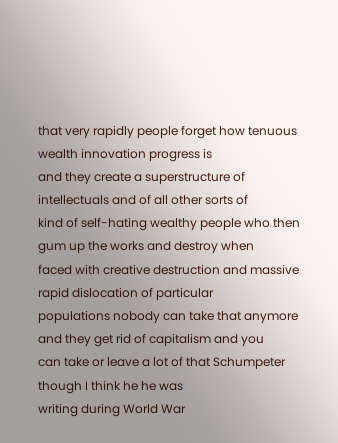that very rapidly people forget how tenuous wealth innovation progress is
and they create a superstructure of intellectuals and of all other sorts of
kind of self-hating wealthy people who then gum up the works and destroy when
faced with creative destruction and massive rapid dislocation of particular
populations nobody can take that anymore and they get rid of capitalism and you
can take or leave a lot of that Schumpeter though I think he he was
writing during World War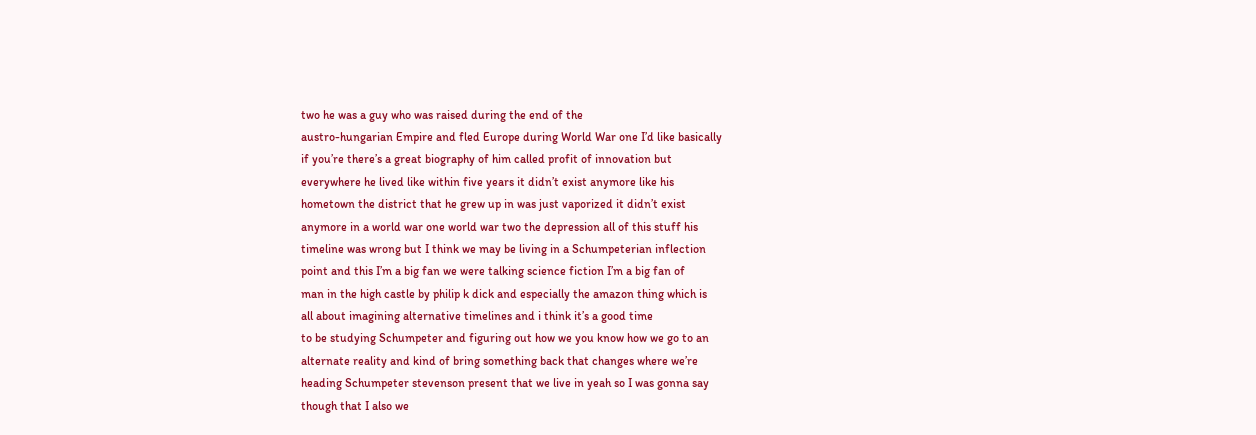two he was a guy who was raised during the end of the
austro-hungarian Empire and fled Europe during World War one I’d like basically
if you’re there’s a great biography of him called profit of innovation but
everywhere he lived like within five years it didn’t exist anymore like his
hometown the district that he grew up in was just vaporized it didn’t exist
anymore in a world war one world war two the depression all of this stuff his
timeline was wrong but I think we may be living in a Schumpeterian inflection
point and this I’m a big fan we were talking science fiction I’m a big fan of
man in the high castle by philip k dick and especially the amazon thing which is
all about imagining alternative timelines and i think it’s a good time
to be studying Schumpeter and figuring out how we you know how we go to an
alternate reality and kind of bring something back that changes where we’re
heading Schumpeter stevenson present that we live in yeah so I was gonna say
though that I also we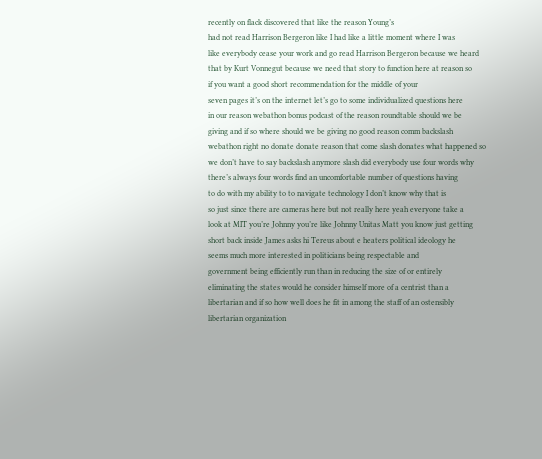recently on flack discovered that like the reason Young’s
had not read Harrison Bergeron like I had like a little moment where I was
like everybody cease your work and go read Harrison Bergeron because we heard
that by Kurt Vonnegut because we need that story to function here at reason so
if you want a good short recommendation for the middle of your
seven pages it’s on the internet let’s go to some individualized questions here
in our reason webathon bonus podcast of the reason roundtable should we be
giving and if so where should we be giving no good reason comm backslash
webathon right no donate donate reason that come slash donates what happened so
we don’t have to say backslash anymore slash did everybody use four words why
there’s always four words find an uncomfortable number of questions having
to do with my ability to to navigate technology I don’t know why that is
so just since there are cameras here but not really here yeah everyone take a
look at MIT you’re Johnny you’re like Johnny Unitas Matt you know just getting
short back inside James asks hi Tereus about e heaters political ideology he
seems much more interested in politicians being respectable and
government being efficiently run than in reducing the size of or entirely
eliminating the states would he consider himself more of a centrist than a
libertarian and if so how well does he fit in among the staff of an ostensibly
libertarian organization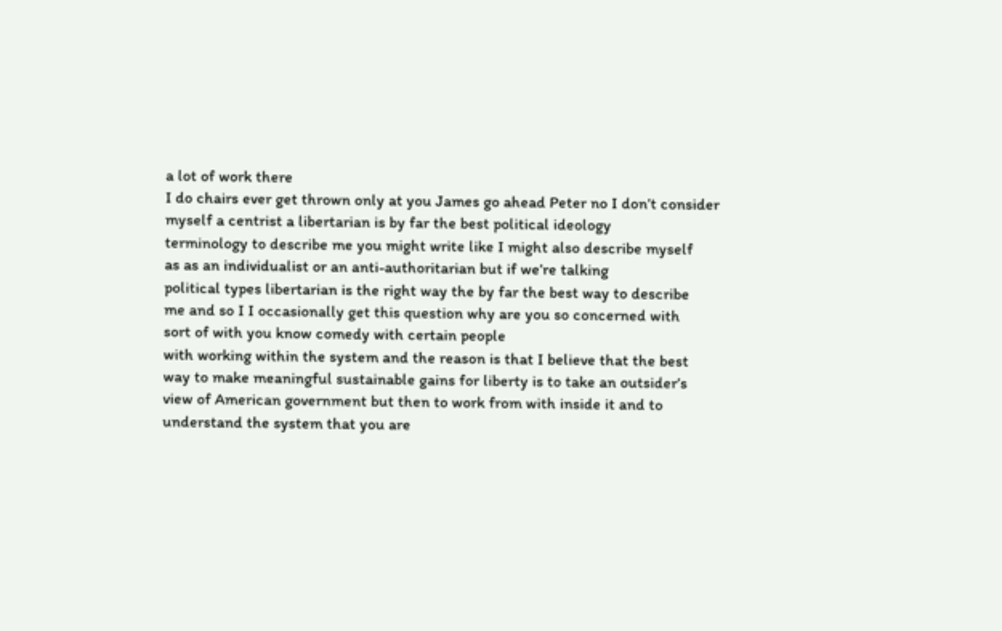a lot of work there
I do chairs ever get thrown only at you James go ahead Peter no I don’t consider
myself a centrist a libertarian is by far the best political ideology
terminology to describe me you might write like I might also describe myself
as as an individualist or an anti-authoritarian but if we’re talking
political types libertarian is the right way the by far the best way to describe
me and so I I occasionally get this question why are you so concerned with
sort of with you know comedy with certain people
with working within the system and the reason is that I believe that the best
way to make meaningful sustainable gains for liberty is to take an outsider’s
view of American government but then to work from with inside it and to
understand the system that you are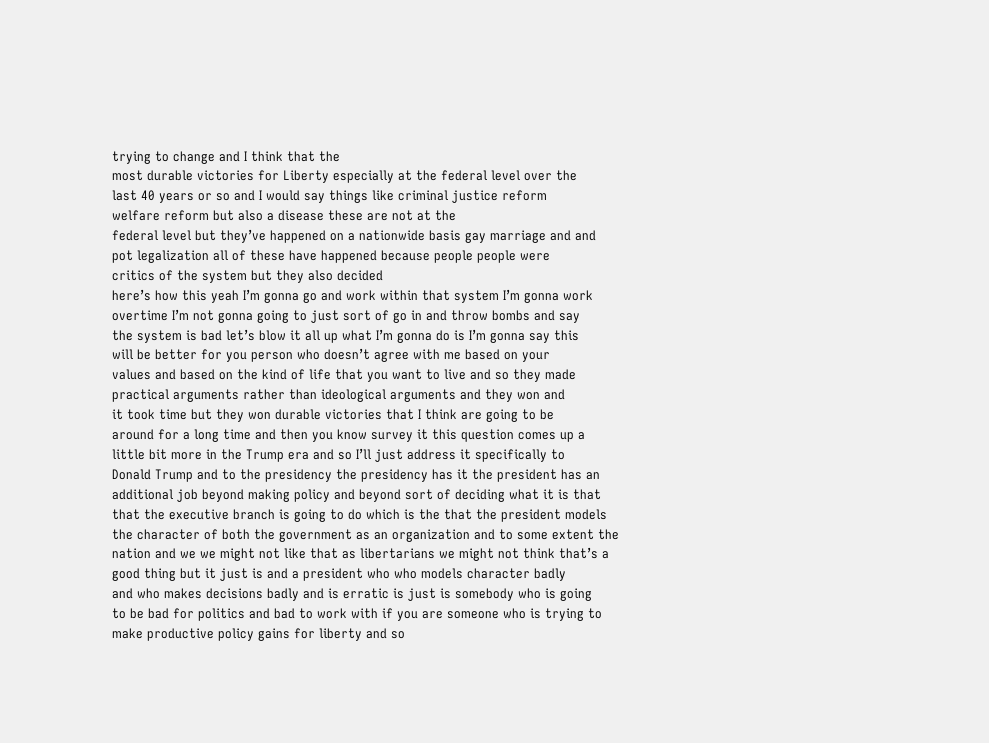trying to change and I think that the
most durable victories for Liberty especially at the federal level over the
last 40 years or so and I would say things like criminal justice reform
welfare reform but also a disease these are not at the
federal level but they’ve happened on a nationwide basis gay marriage and and
pot legalization all of these have happened because people people were
critics of the system but they also decided
here’s how this yeah I’m gonna go and work within that system I’m gonna work
overtime I’m not gonna going to just sort of go in and throw bombs and say
the system is bad let’s blow it all up what I’m gonna do is I’m gonna say this
will be better for you person who doesn’t agree with me based on your
values and based on the kind of life that you want to live and so they made
practical arguments rather than ideological arguments and they won and
it took time but they won durable victories that I think are going to be
around for a long time and then you know survey it this question comes up a
little bit more in the Trump era and so I’ll just address it specifically to
Donald Trump and to the presidency the presidency has it the president has an
additional job beyond making policy and beyond sort of deciding what it is that
that the executive branch is going to do which is the that the president models
the character of both the government as an organization and to some extent the
nation and we we might not like that as libertarians we might not think that’s a
good thing but it just is and a president who who models character badly
and who makes decisions badly and is erratic is just is somebody who is going
to be bad for politics and bad to work with if you are someone who is trying to
make productive policy gains for liberty and so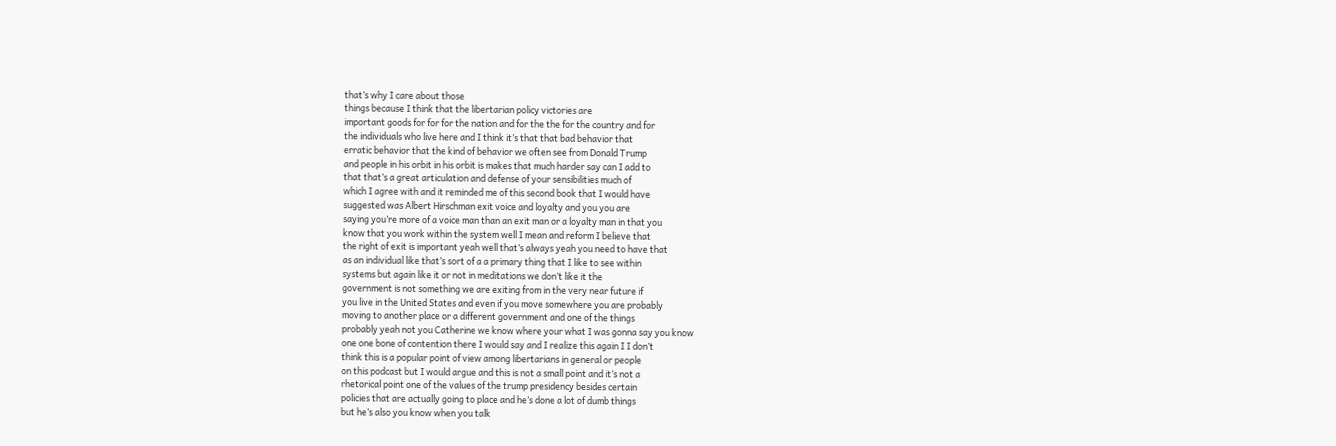that’s why I care about those
things because I think that the libertarian policy victories are
important goods for for for the nation and for the the for the country and for
the individuals who live here and I think it’s that that bad behavior that
erratic behavior that the kind of behavior we often see from Donald Trump
and people in his orbit in his orbit is makes that much harder say can I add to
that that’s a great articulation and defense of your sensibilities much of
which I agree with and it reminded me of this second book that I would have
suggested was Albert Hirschman exit voice and loyalty and you you are
saying you’re more of a voice man than an exit man or a loyalty man in that you
know that you work within the system well I mean and reform I believe that
the right of exit is important yeah well that’s always yeah you need to have that
as an individual like that’s sort of a a primary thing that I like to see within
systems but again like it or not in meditations we don’t like it the
government is not something we are exiting from in the very near future if
you live in the United States and even if you move somewhere you are probably
moving to another place or a different government and one of the things
probably yeah not you Catherine we know where your what I was gonna say you know
one one bone of contention there I would say and I realize this again I I don’t
think this is a popular point of view among libertarians in general or people
on this podcast but I would argue and this is not a small point and it’s not a
rhetorical point one of the values of the trump presidency besides certain
policies that are actually going to place and he’s done a lot of dumb things
but he’s also you know when you talk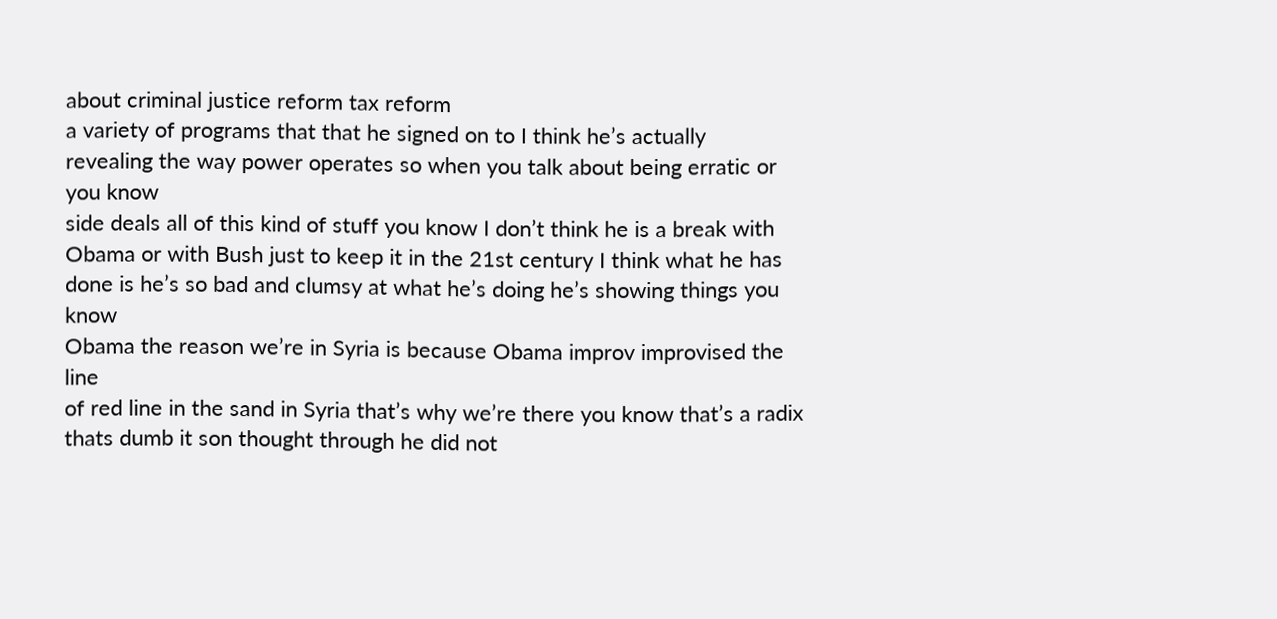about criminal justice reform tax reform
a variety of programs that that he signed on to I think he’s actually
revealing the way power operates so when you talk about being erratic or you know
side deals all of this kind of stuff you know I don’t think he is a break with
Obama or with Bush just to keep it in the 21st century I think what he has
done is he’s so bad and clumsy at what he’s doing he’s showing things you know
Obama the reason we’re in Syria is because Obama improv improvised the line
of red line in the sand in Syria that’s why we’re there you know that’s a radix
thats dumb it son thought through he did not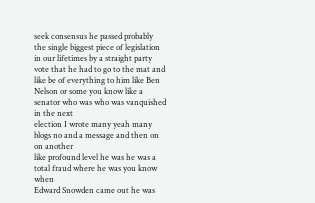seek consensus he passed probably
the single biggest piece of legislation in our lifetimes by a straight party
vote that he had to go to the mat and like be of everything to him like Ben
Nelson or some you know like a senator who was who was vanquished in the next
election I wrote many yeah many blogs no and a message and then on on another
like profound level he was he was a total fraud where he was you know when
Edward Snowden came out he was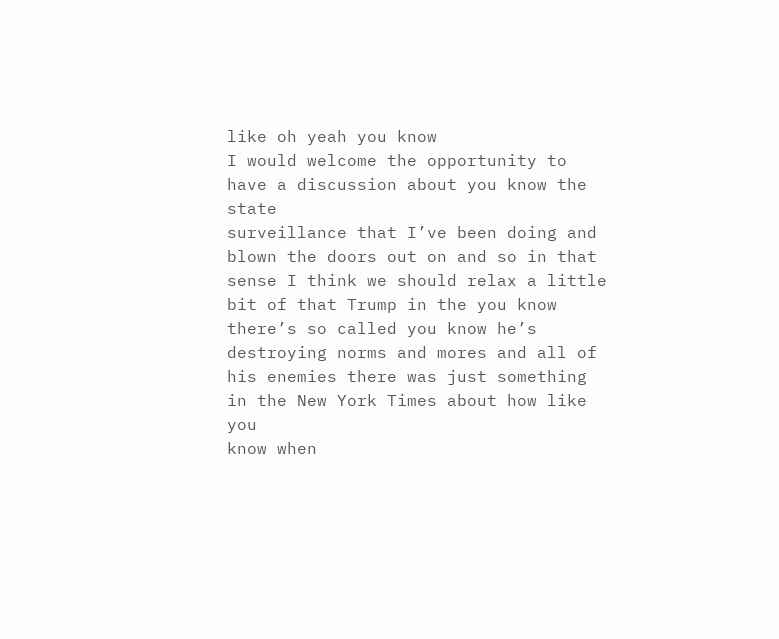like oh yeah you know
I would welcome the opportunity to have a discussion about you know the state
surveillance that I’ve been doing and blown the doors out on and so in that
sense I think we should relax a little bit of that Trump in the you know
there’s so called you know he’s destroying norms and mores and all of
his enemies there was just something in the New York Times about how like you
know when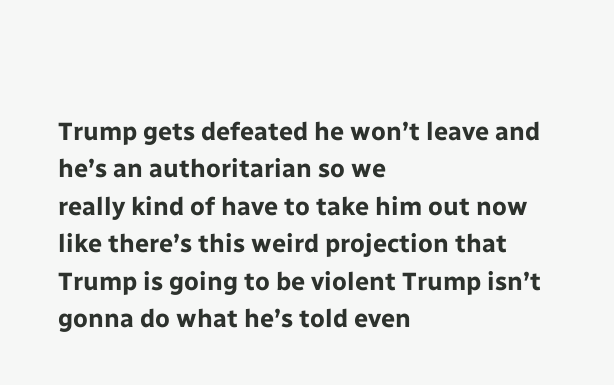Trump gets defeated he won’t leave and he’s an authoritarian so we
really kind of have to take him out now like there’s this weird projection that
Trump is going to be violent Trump isn’t gonna do what he’s told even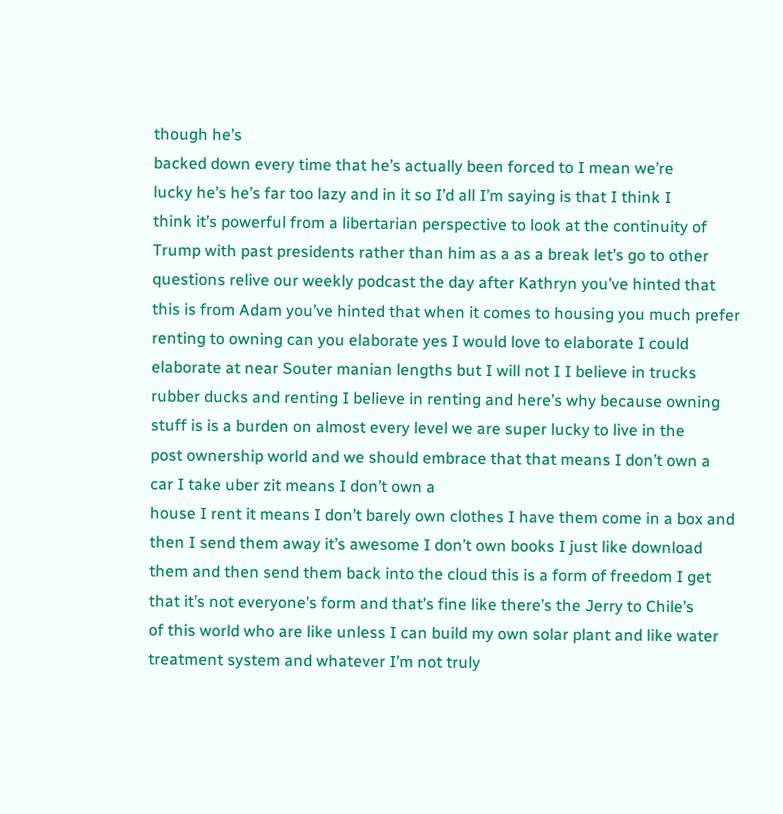though he’s
backed down every time that he’s actually been forced to I mean we’re
lucky he’s he’s far too lazy and in it so I’d all I’m saying is that I think I
think it’s powerful from a libertarian perspective to look at the continuity of
Trump with past presidents rather than him as a as a break let’s go to other
questions relive our weekly podcast the day after Kathryn you’ve hinted that
this is from Adam you’ve hinted that when it comes to housing you much prefer
renting to owning can you elaborate yes I would love to elaborate I could
elaborate at near Souter manian lengths but I will not I I believe in trucks
rubber ducks and renting I believe in renting and here’s why because owning
stuff is is a burden on almost every level we are super lucky to live in the
post ownership world and we should embrace that that means I don’t own a
car I take uber zit means I don’t own a
house I rent it means I don’t barely own clothes I have them come in a box and
then I send them away it’s awesome I don’t own books I just like download
them and then send them back into the cloud this is a form of freedom I get
that it’s not everyone’s form and that’s fine like there’s the Jerry to Chile’s
of this world who are like unless I can build my own solar plant and like water
treatment system and whatever I’m not truly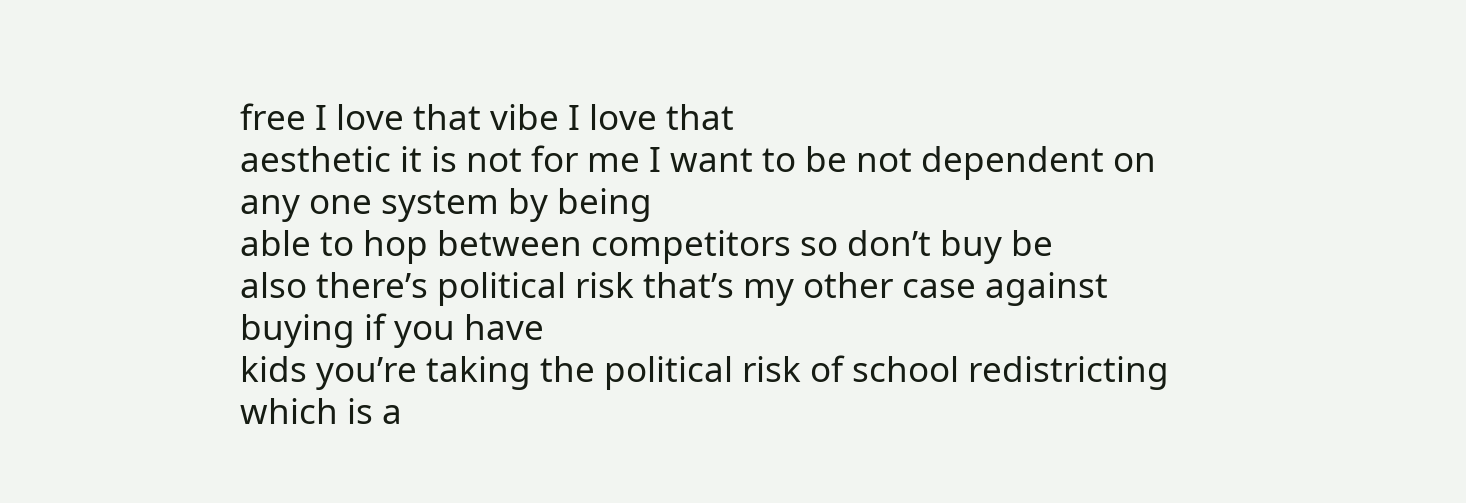free I love that vibe I love that
aesthetic it is not for me I want to be not dependent on any one system by being
able to hop between competitors so don’t buy be
also there’s political risk that’s my other case against buying if you have
kids you’re taking the political risk of school redistricting which is a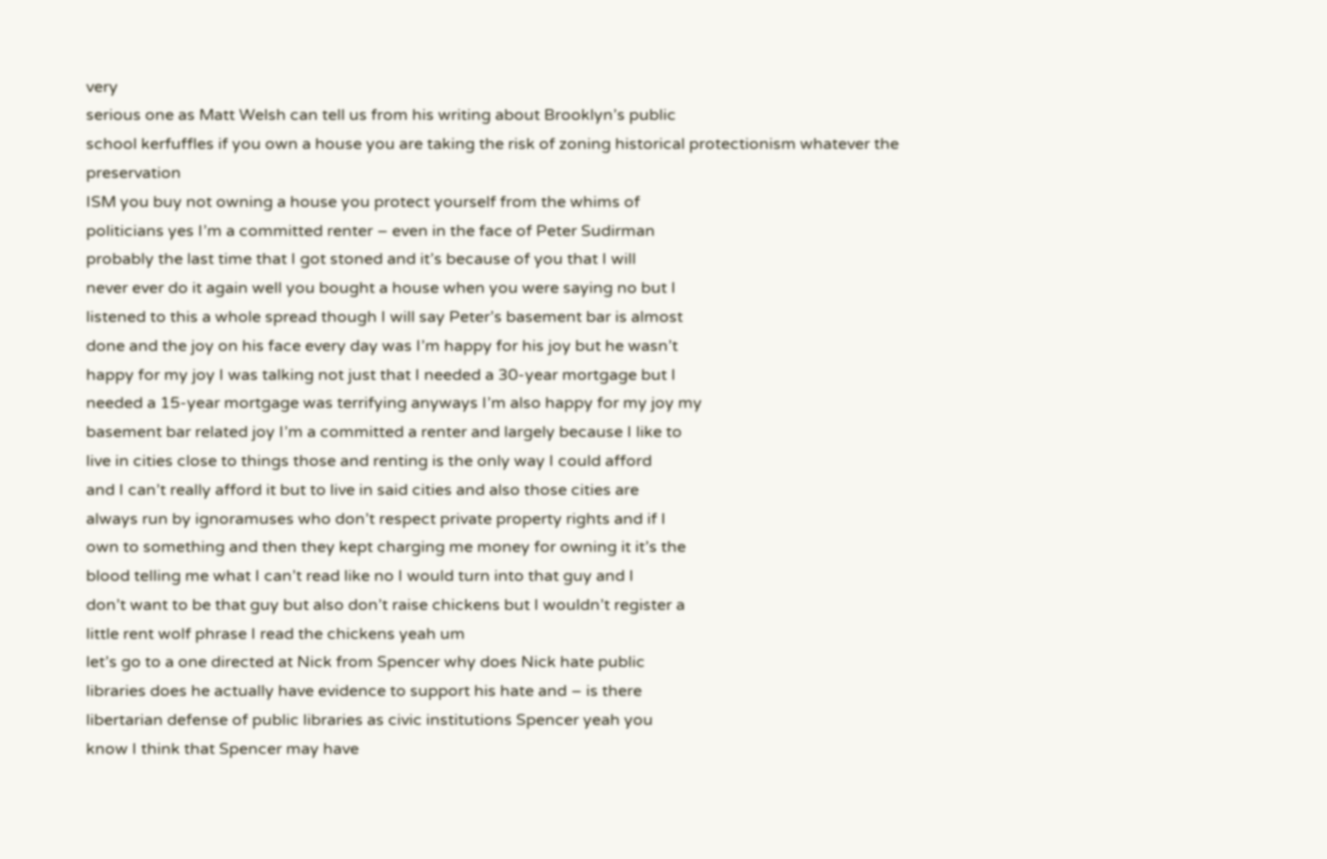very
serious one as Matt Welsh can tell us from his writing about Brooklyn’s public
school kerfuffles if you own a house you are taking the risk of zoning historical protectionism whatever the preservation
ISM you buy not owning a house you protect yourself from the whims of
politicians yes I’m a committed renter – even in the face of Peter Sudirman
probably the last time that I got stoned and it’s because of you that I will
never ever do it again well you bought a house when you were saying no but I
listened to this a whole spread though I will say Peter’s basement bar is almost
done and the joy on his face every day was I’m happy for his joy but he wasn’t
happy for my joy I was talking not just that I needed a 30-year mortgage but I
needed a 15-year mortgage was terrifying anyways I’m also happy for my joy my
basement bar related joy I’m a committed a renter and largely because I like to
live in cities close to things those and renting is the only way I could afford
and I can’t really afford it but to live in said cities and also those cities are
always run by ignoramuses who don’t respect private property rights and if I
own to something and then they kept charging me money for owning it it’s the
blood telling me what I can’t read like no I would turn into that guy and I
don’t want to be that guy but also don’t raise chickens but I wouldn’t register a
little rent wolf phrase I read the chickens yeah um
let’s go to a one directed at Nick from Spencer why does Nick hate public
libraries does he actually have evidence to support his hate and – is there
libertarian defense of public libraries as civic institutions Spencer yeah you
know I think that Spencer may have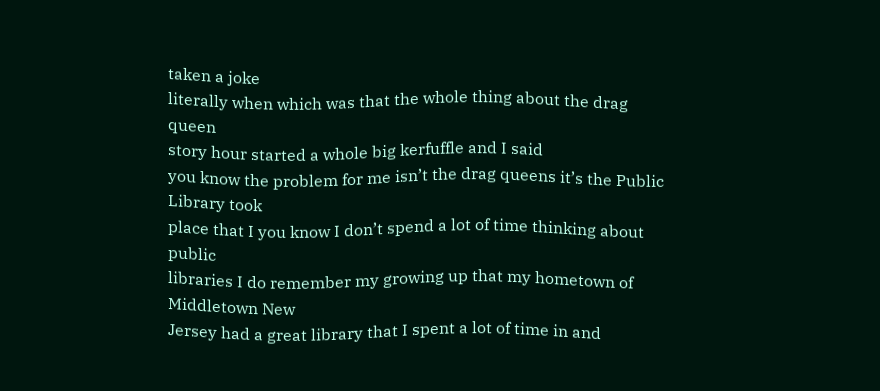taken a joke
literally when which was that the whole thing about the drag queen
story hour started a whole big kerfuffle and I said
you know the problem for me isn’t the drag queens it’s the Public Library took
place that I you know I don’t spend a lot of time thinking about public
libraries I do remember my growing up that my hometown of Middletown New
Jersey had a great library that I spent a lot of time in and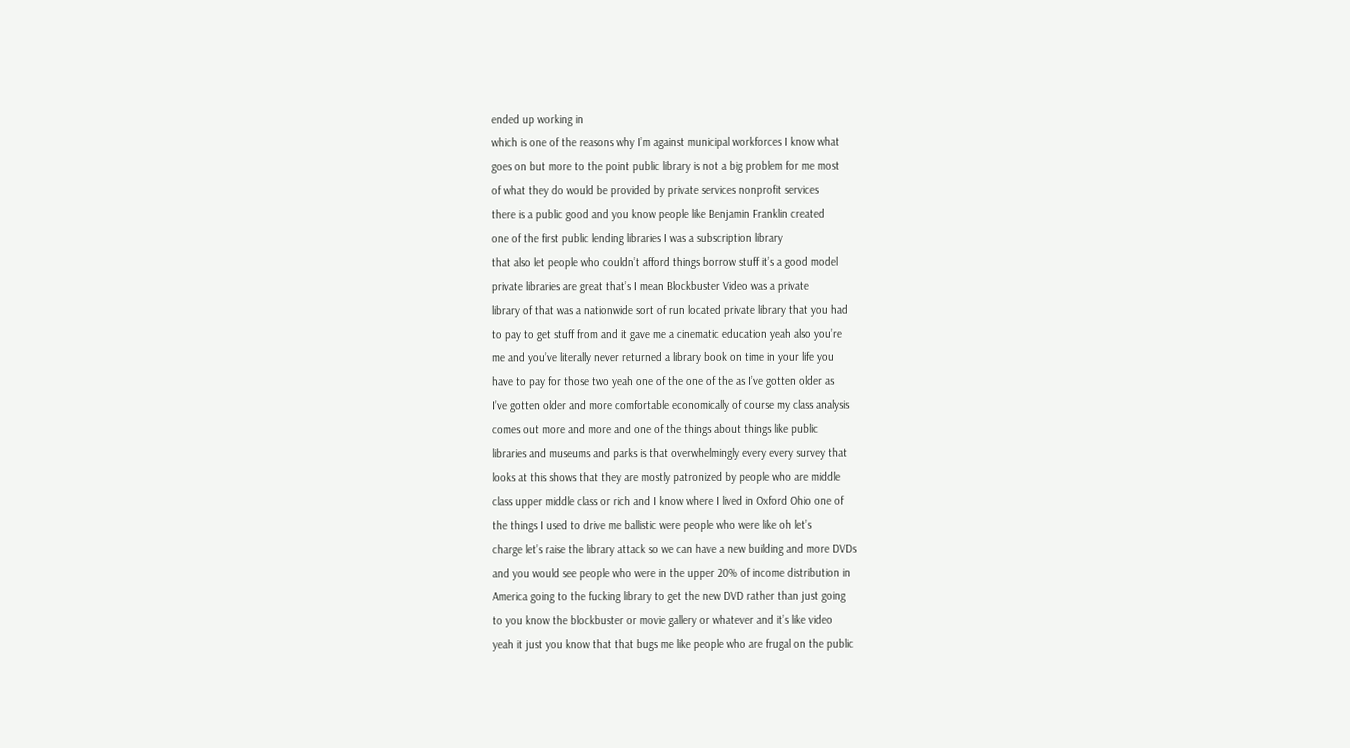ended up working in
which is one of the reasons why I’m against municipal workforces I know what
goes on but more to the point public library is not a big problem for me most
of what they do would be provided by private services nonprofit services
there is a public good and you know people like Benjamin Franklin created
one of the first public lending libraries I was a subscription library
that also let people who couldn’t afford things borrow stuff it’s a good model
private libraries are great that’s I mean Blockbuster Video was a private
library of that was a nationwide sort of run located private library that you had
to pay to get stuff from and it gave me a cinematic education yeah also you’re
me and you’ve literally never returned a library book on time in your life you
have to pay for those two yeah one of the one of the as I’ve gotten older as
I’ve gotten older and more comfortable economically of course my class analysis
comes out more and more and one of the things about things like public
libraries and museums and parks is that overwhelmingly every every survey that
looks at this shows that they are mostly patronized by people who are middle
class upper middle class or rich and I know where I lived in Oxford Ohio one of
the things I used to drive me ballistic were people who were like oh let’s
charge let’s raise the library attack so we can have a new building and more DVDs
and you would see people who were in the upper 20% of income distribution in
America going to the fucking library to get the new DVD rather than just going
to you know the blockbuster or movie gallery or whatever and it’s like video
yeah it just you know that that bugs me like people who are frugal on the public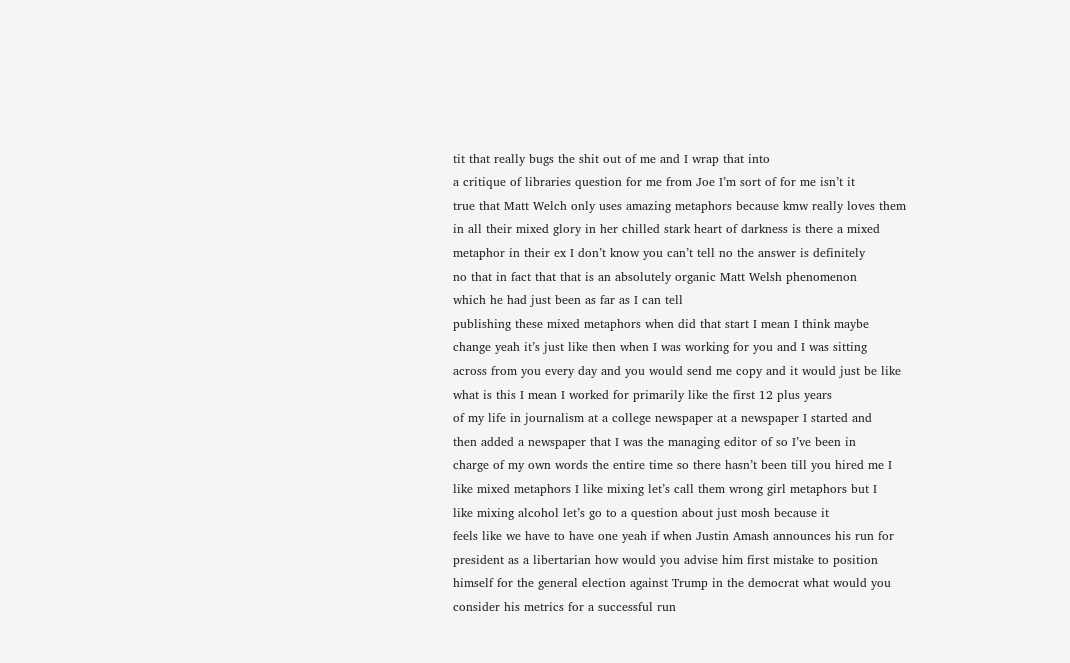tit that really bugs the shit out of me and I wrap that into
a critique of libraries question for me from Joe I’m sort of for me isn’t it
true that Matt Welch only uses amazing metaphors because kmw really loves them
in all their mixed glory in her chilled stark heart of darkness is there a mixed
metaphor in their ex I don’t know you can’t tell no the answer is definitely
no that in fact that that is an absolutely organic Matt Welsh phenomenon
which he had just been as far as I can tell
publishing these mixed metaphors when did that start I mean I think maybe
change yeah it’s just like then when I was working for you and I was sitting
across from you every day and you would send me copy and it would just be like
what is this I mean I worked for primarily like the first 12 plus years
of my life in journalism at a college newspaper at a newspaper I started and
then added a newspaper that I was the managing editor of so I’ve been in
charge of my own words the entire time so there hasn’t been till you hired me I
like mixed metaphors I like mixing let’s call them wrong girl metaphors but I
like mixing alcohol let’s go to a question about just mosh because it
feels like we have to have one yeah if when Justin Amash announces his run for
president as a libertarian how would you advise him first mistake to position
himself for the general election against Trump in the democrat what would you
consider his metrics for a successful run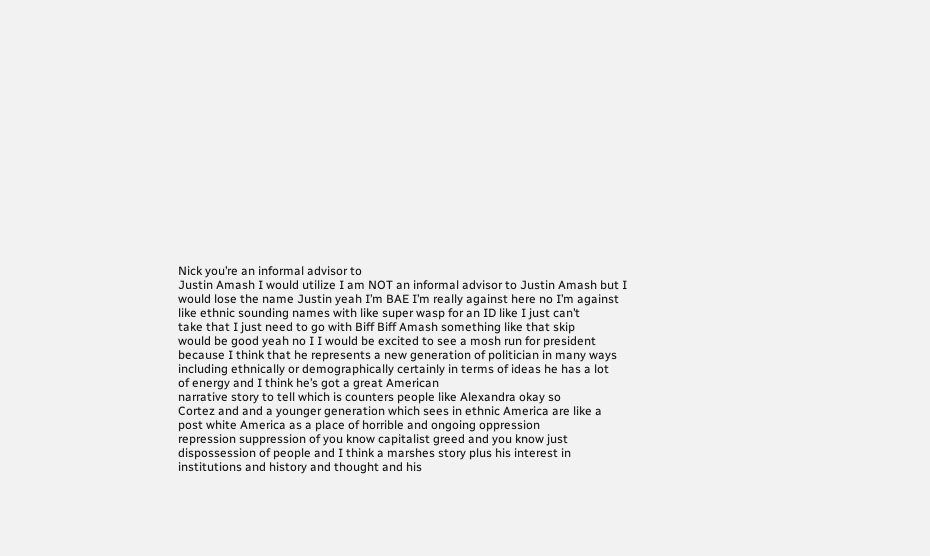Nick you’re an informal advisor to
Justin Amash I would utilize I am NOT an informal advisor to Justin Amash but I
would lose the name Justin yeah I’m BAE I’m really against here no I’m against
like ethnic sounding names with like super wasp for an ID like I just can’t
take that I just need to go with Biff Biff Amash something like that skip
would be good yeah no I I would be excited to see a mosh run for president
because I think that he represents a new generation of politician in many ways
including ethnically or demographically certainly in terms of ideas he has a lot
of energy and I think he’s got a great American
narrative story to tell which is counters people like Alexandra okay so
Cortez and and a younger generation which sees in ethnic America are like a
post white America as a place of horrible and ongoing oppression
repression suppression of you know capitalist greed and you know just
dispossession of people and I think a marshes story plus his interest in
institutions and history and thought and his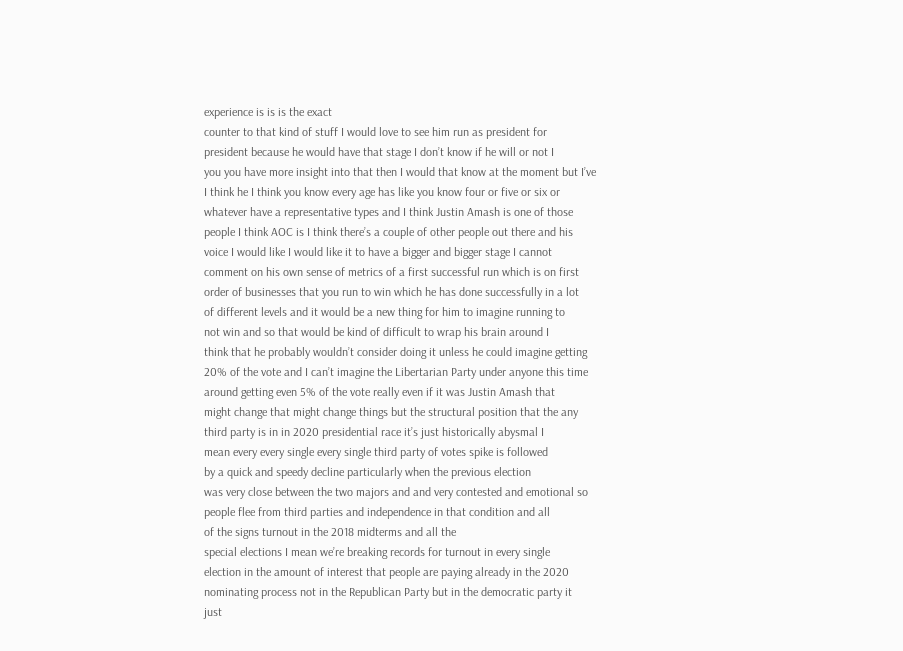experience is is is the exact
counter to that kind of stuff I would love to see him run as president for
president because he would have that stage I don’t know if he will or not I
you you have more insight into that then I would that know at the moment but I’ve
I think he I think you know every age has like you know four or five or six or
whatever have a representative types and I think Justin Amash is one of those
people I think AOC is I think there’s a couple of other people out there and his
voice I would like I would like it to have a bigger and bigger stage I cannot
comment on his own sense of metrics of a first successful run which is on first
order of businesses that you run to win which he has done successfully in a lot
of different levels and it would be a new thing for him to imagine running to
not win and so that would be kind of difficult to wrap his brain around I
think that he probably wouldn’t consider doing it unless he could imagine getting
20% of the vote and I can’t imagine the Libertarian Party under anyone this time
around getting even 5% of the vote really even if it was Justin Amash that
might change that might change things but the structural position that the any
third party is in in 2020 presidential race it’s just historically abysmal I
mean every every single every single third party of votes spike is followed
by a quick and speedy decline particularly when the previous election
was very close between the two majors and and very contested and emotional so
people flee from third parties and independence in that condition and all
of the signs turnout in the 2018 midterms and all the
special elections I mean we’re breaking records for turnout in every single
election in the amount of interest that people are paying already in the 2020
nominating process not in the Republican Party but in the democratic party it
just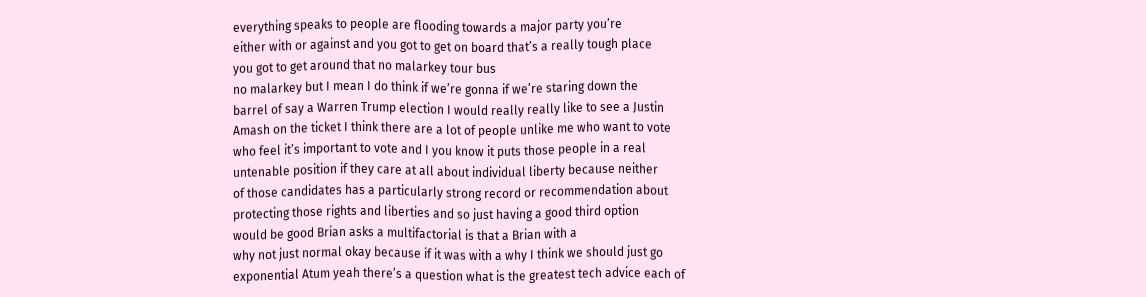everything speaks to people are flooding towards a major party you’re
either with or against and you got to get on board that’s a really tough place
you got to get around that no malarkey tour bus
no malarkey but I mean I do think if we’re gonna if we’re staring down the
barrel of say a Warren Trump election I would really really like to see a Justin
Amash on the ticket I think there are a lot of people unlike me who want to vote
who feel it’s important to vote and I you know it puts those people in a real
untenable position if they care at all about individual liberty because neither
of those candidates has a particularly strong record or recommendation about
protecting those rights and liberties and so just having a good third option
would be good Brian asks a multifactorial is that a Brian with a
why not just normal okay because if it was with a why I think we should just go
exponential Atum yeah there’s a question what is the greatest tech advice each of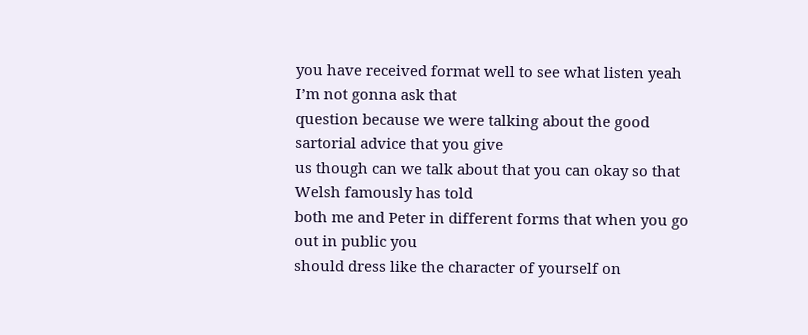you have received format well to see what listen yeah I’m not gonna ask that
question because we were talking about the good sartorial advice that you give
us though can we talk about that you can okay so that Welsh famously has told
both me and Peter in different forms that when you go out in public you
should dress like the character of yourself on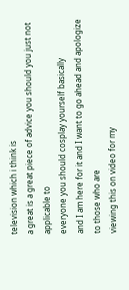television which i think is
a great is a great piece of advice you should you just not applicable to
everyone you should cosplay yourself basically
and I am here for it and I want to go ahead and apologize to those who are
viewing this on video for my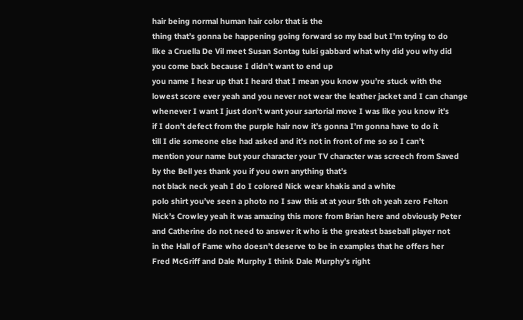hair being normal human hair color that is the
thing that’s gonna be happening going forward so my bad but I’m trying to do
like a Cruella De Vil meet Susan Sontag tulsi gabbard what why did you why did
you come back because I didn’t want to end up
you name I hear up that I heard that I mean you know you’re stuck with the
lowest score ever yeah and you never not wear the leather jacket and I can change
whenever I want I just don’t want your sartorial move I was like you know it’s
if I don’t defect from the purple hair now it’s gonna I’m gonna have to do it
till I die someone else had asked and it’s not in front of me so so I can’t
mention your name but your character your TV character was screech from Saved
by the Bell yes thank you if you own anything that’s
not black neck yeah I do I colored Nick wear khakis and a white
polo shirt you’ve seen a photo no I saw this at at your 5th oh yeah zero Felton
Nick’s Crowley yeah it was amazing this more from Brian here and obviously Peter
and Catherine do not need to answer it who is the greatest baseball player not
in the Hall of Fame who doesn’t deserve to be in examples that he offers her
Fred McGriff and Dale Murphy I think Dale Murphy’s right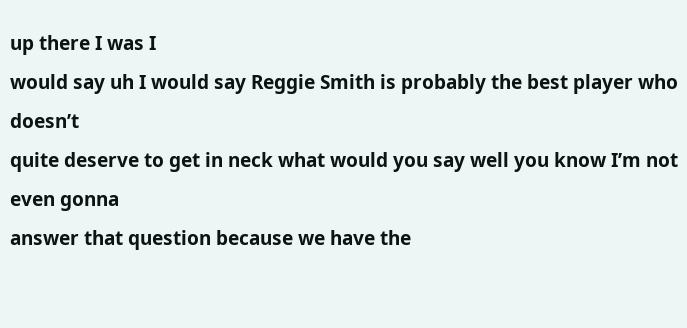up there I was I
would say uh I would say Reggie Smith is probably the best player who doesn’t
quite deserve to get in neck what would you say well you know I’m not even gonna
answer that question because we have the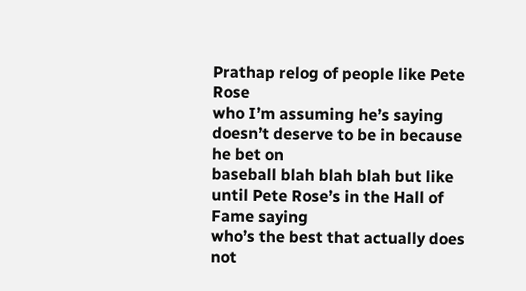Prathap relog of people like Pete Rose
who I’m assuming he’s saying doesn’t deserve to be in because he bet on
baseball blah blah blah but like until Pete Rose’s in the Hall of Fame saying
who’s the best that actually does not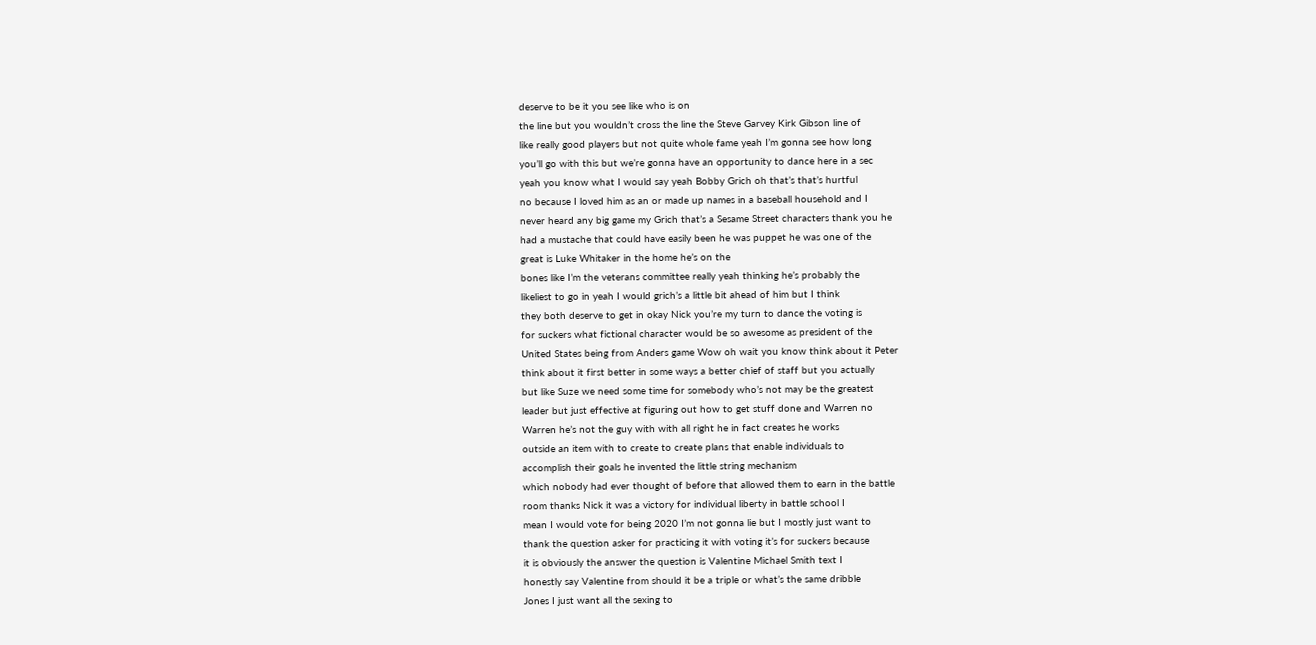deserve to be it you see like who is on
the line but you wouldn’t cross the line the Steve Garvey Kirk Gibson line of
like really good players but not quite whole fame yeah I’m gonna see how long
you’ll go with this but we’re gonna have an opportunity to dance here in a sec
yeah you know what I would say yeah Bobby Grich oh that’s that’s hurtful
no because I loved him as an or made up names in a baseball household and I
never heard any big game my Grich that’s a Sesame Street characters thank you he
had a mustache that could have easily been he was puppet he was one of the
great is Luke Whitaker in the home he’s on the
bones like I’m the veterans committee really yeah thinking he’s probably the
likeliest to go in yeah I would grich’s a little bit ahead of him but I think
they both deserve to get in okay Nick you’re my turn to dance the voting is
for suckers what fictional character would be so awesome as president of the
United States being from Anders game Wow oh wait you know think about it Peter
think about it first better in some ways a better chief of staff but you actually
but like Suze we need some time for somebody who’s not may be the greatest
leader but just effective at figuring out how to get stuff done and Warren no
Warren he’s not the guy with with all right he in fact creates he works
outside an item with to create to create plans that enable individuals to
accomplish their goals he invented the little string mechanism
which nobody had ever thought of before that allowed them to earn in the battle
room thanks Nick it was a victory for individual liberty in battle school I
mean I would vote for being 2020 I’m not gonna lie but I mostly just want to
thank the question asker for practicing it with voting it’s for suckers because
it is obviously the answer the question is Valentine Michael Smith text I
honestly say Valentine from should it be a triple or what’s the same dribble
Jones I just want all the sexing to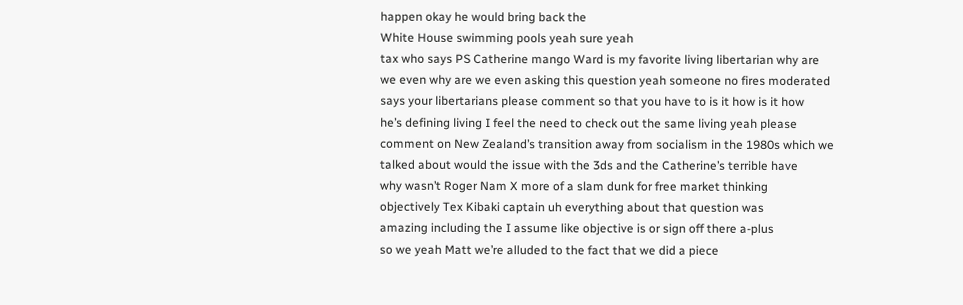happen okay he would bring back the
White House swimming pools yeah sure yeah
tax who says PS Catherine mango Ward is my favorite living libertarian why are
we even why are we even asking this question yeah someone no fires moderated
says your libertarians please comment so that you have to is it how is it how
he’s defining living I feel the need to check out the same living yeah please
comment on New Zealand’s transition away from socialism in the 1980s which we
talked about would the issue with the 3ds and the Catherine’s terrible have
why wasn’t Roger Nam X more of a slam dunk for free market thinking
objectively Tex Kibaki captain uh everything about that question was
amazing including the I assume like objective is or sign off there a-plus
so we yeah Matt we’re alluded to the fact that we did a piece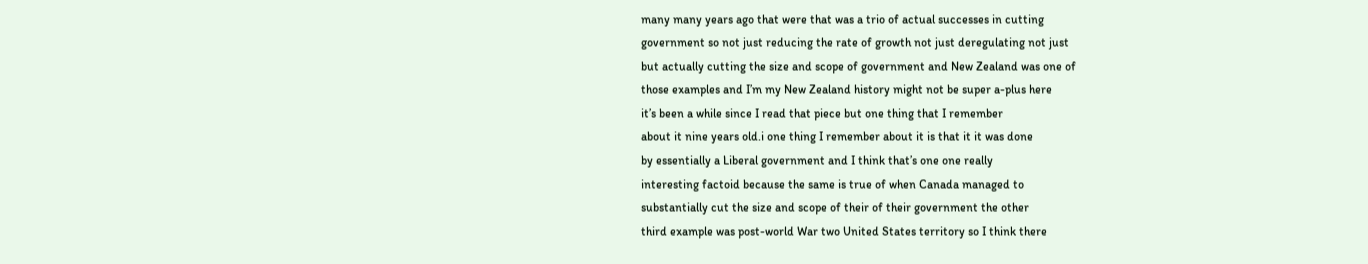many many years ago that were that was a trio of actual successes in cutting
government so not just reducing the rate of growth not just deregulating not just
but actually cutting the size and scope of government and New Zealand was one of
those examples and I’m my New Zealand history might not be super a-plus here
it’s been a while since I read that piece but one thing that I remember
about it nine years old.i one thing I remember about it is that it it was done
by essentially a Liberal government and I think that’s one one really
interesting factoid because the same is true of when Canada managed to
substantially cut the size and scope of their of their government the other
third example was post-world War two United States territory so I think there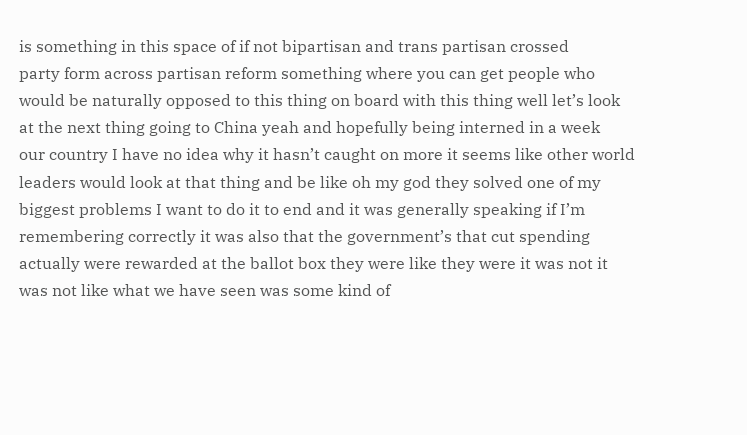is something in this space of if not bipartisan and trans partisan crossed
party form across partisan reform something where you can get people who
would be naturally opposed to this thing on board with this thing well let’s look
at the next thing going to China yeah and hopefully being interned in a week
our country I have no idea why it hasn’t caught on more it seems like other world
leaders would look at that thing and be like oh my god they solved one of my
biggest problems I want to do it to end and it was generally speaking if I’m
remembering correctly it was also that the government’s that cut spending
actually were rewarded at the ballot box they were like they were it was not it
was not like what we have seen was some kind of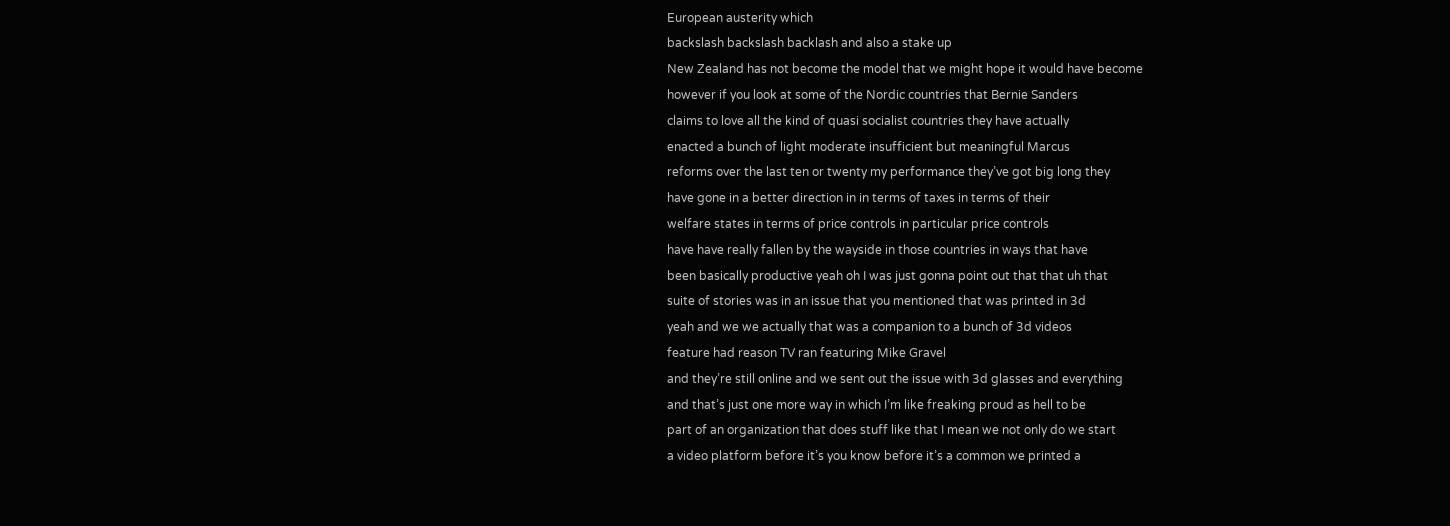European austerity which
backslash backslash backlash and also a stake up
New Zealand has not become the model that we might hope it would have become
however if you look at some of the Nordic countries that Bernie Sanders
claims to love all the kind of quasi socialist countries they have actually
enacted a bunch of light moderate insufficient but meaningful Marcus
reforms over the last ten or twenty my performance they’ve got big long they
have gone in a better direction in in terms of taxes in terms of their
welfare states in terms of price controls in particular price controls
have have really fallen by the wayside in those countries in ways that have
been basically productive yeah oh I was just gonna point out that that uh that
suite of stories was in an issue that you mentioned that was printed in 3d
yeah and we we actually that was a companion to a bunch of 3d videos
feature had reason TV ran featuring Mike Gravel
and they’re still online and we sent out the issue with 3d glasses and everything
and that’s just one more way in which I’m like freaking proud as hell to be
part of an organization that does stuff like that I mean we not only do we start
a video platform before it’s you know before it’s a common we printed a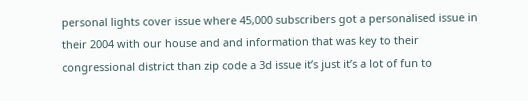personal lights cover issue where 45,000 subscribers got a personalised issue in
their 2004 with our house and and information that was key to their
congressional district than zip code a 3d issue it’s just it’s a lot of fun to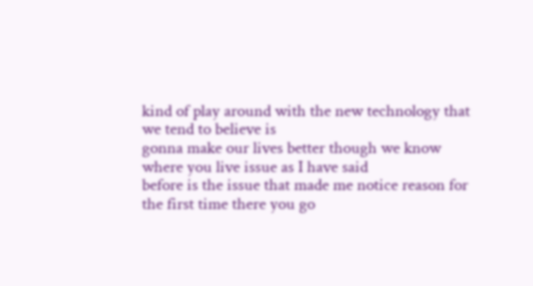kind of play around with the new technology that we tend to believe is
gonna make our lives better though we know where you live issue as I have said
before is the issue that made me notice reason for the first time there you go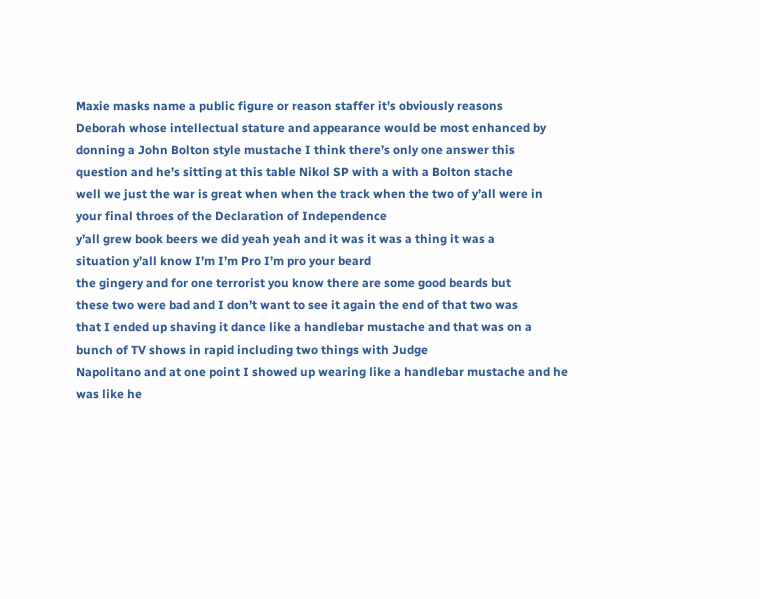Maxie masks name a public figure or reason staffer it’s obviously reasons
Deborah whose intellectual stature and appearance would be most enhanced by
donning a John Bolton style mustache I think there’s only one answer this
question and he’s sitting at this table Nikol SP with a with a Bolton stache
well we just the war is great when when the track when the two of y’all were in
your final throes of the Declaration of Independence
y’all grew book beers we did yeah yeah and it was it was a thing it was a
situation y’all know I’m I’m Pro I’m pro your beard
the gingery and for one terrorist you know there are some good beards but
these two were bad and I don’t want to see it again the end of that two was
that I ended up shaving it dance like a handlebar mustache and that was on a
bunch of TV shows in rapid including two things with Judge
Napolitano and at one point I showed up wearing like a handlebar mustache and he
was like he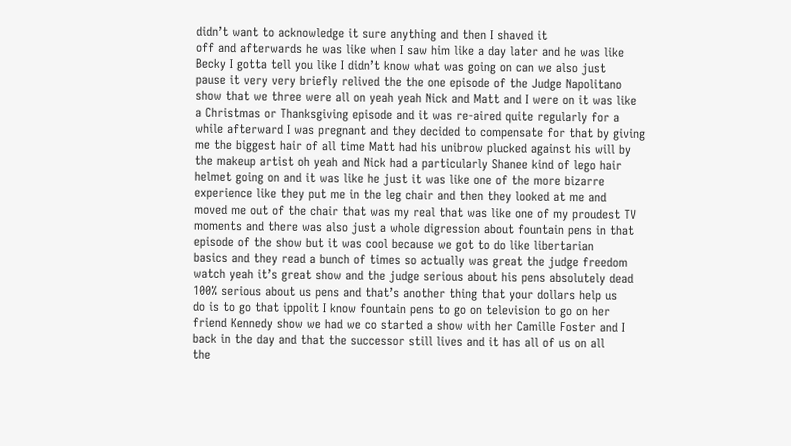didn’t want to acknowledge it sure anything and then I shaved it
off and afterwards he was like when I saw him like a day later and he was like
Becky I gotta tell you like I didn’t know what was going on can we also just
pause it very very briefly relived the the one episode of the Judge Napolitano
show that we three were all on yeah yeah Nick and Matt and I were on it was like
a Christmas or Thanksgiving episode and it was re-aired quite regularly for a
while afterward I was pregnant and they decided to compensate for that by giving
me the biggest hair of all time Matt had his unibrow plucked against his will by
the makeup artist oh yeah and Nick had a particularly Shanee kind of lego hair
helmet going on and it was like he just it was like one of the more bizarre
experience like they put me in the leg chair and then they looked at me and
moved me out of the chair that was my real that was like one of my proudest TV
moments and there was also just a whole digression about fountain pens in that
episode of the show but it was cool because we got to do like libertarian
basics and they read a bunch of times so actually was great the judge freedom
watch yeah it’s great show and the judge serious about his pens absolutely dead
100% serious about us pens and that’s another thing that your dollars help us
do is to go that ippolit I know fountain pens to go on television to go on her
friend Kennedy show we had we co started a show with her Camille Foster and I
back in the day and that the successor still lives and it has all of us on all
the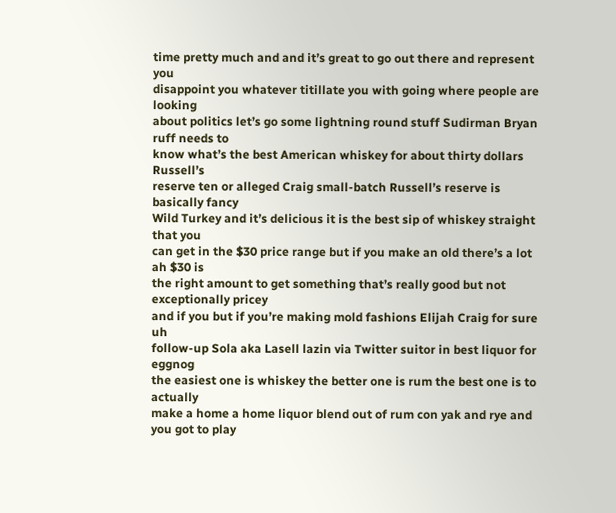time pretty much and and it’s great to go out there and represent you
disappoint you whatever titillate you with going where people are looking
about politics let’s go some lightning round stuff Sudirman Bryan ruff needs to
know what’s the best American whiskey for about thirty dollars Russell’s
reserve ten or alleged Craig small-batch Russell’s reserve is basically fancy
Wild Turkey and it’s delicious it is the best sip of whiskey straight that you
can get in the $30 price range but if you make an old there’s a lot ah $30 is
the right amount to get something that’s really good but not exceptionally pricey
and if you but if you’re making mold fashions Elijah Craig for sure uh
follow-up Sola aka Lasell lazin via Twitter suitor in best liquor for eggnog
the easiest one is whiskey the better one is rum the best one is to actually
make a home a home liquor blend out of rum con yak and rye and you got to play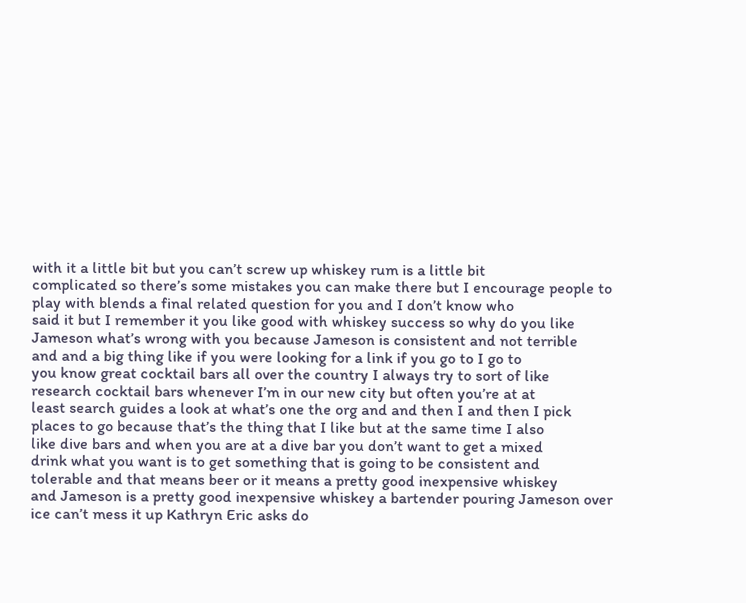with it a little bit but you can’t screw up whiskey rum is a little bit
complicated so there’s some mistakes you can make there but I encourage people to
play with blends a final related question for you and I don’t know who
said it but I remember it you like good with whiskey success so why do you like
Jameson what’s wrong with you because Jameson is consistent and not terrible
and and a big thing like if you were looking for a link if you go to I go to
you know great cocktail bars all over the country I always try to sort of like
research cocktail bars whenever I’m in our new city but often you’re at at
least search guides a look at what’s one the org and and then I and then I pick
places to go because that’s the thing that I like but at the same time I also
like dive bars and when you are at a dive bar you don’t want to get a mixed
drink what you want is to get something that is going to be consistent and
tolerable and that means beer or it means a pretty good inexpensive whiskey
and Jameson is a pretty good inexpensive whiskey a bartender pouring Jameson over
ice can’t mess it up Kathryn Eric asks do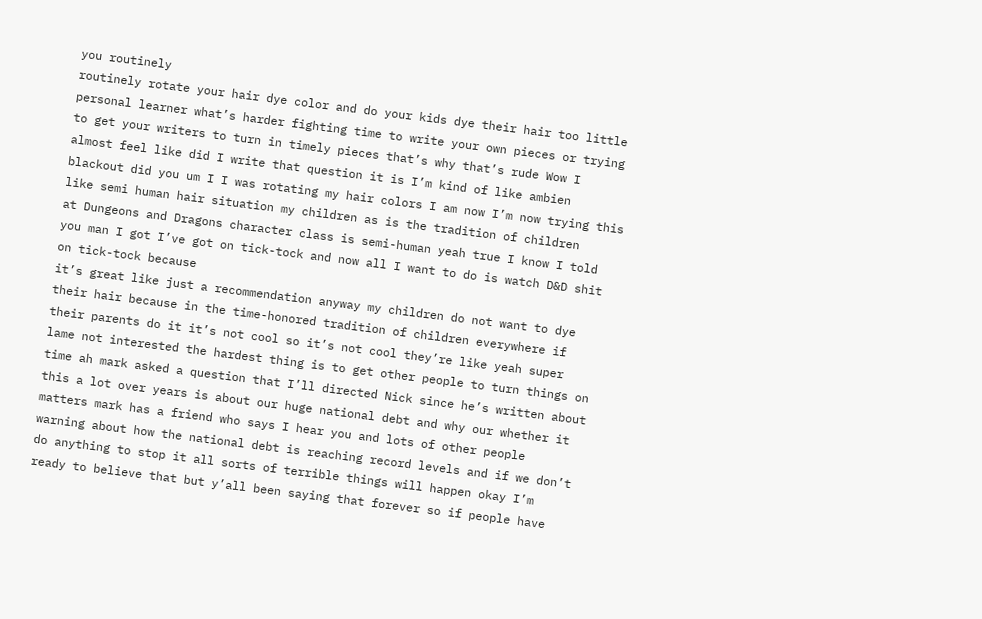you routinely
routinely rotate your hair dye color and do your kids dye their hair too little
personal learner what’s harder fighting time to write your own pieces or trying
to get your writers to turn in timely pieces that’s why that’s rude Wow I
almost feel like did I write that question it is I’m kind of like ambien
blackout did you um I I was rotating my hair colors I am now I’m now trying this
like semi human hair situation my children as is the tradition of children
at Dungeons and Dragons character class is semi-human yeah true I know I told
you man I got I’ve got on tick-tock and now all I want to do is watch D&D shit
on tick-tock because
it’s great like just a recommendation anyway my children do not want to dye
their hair because in the time-honored tradition of children everywhere if
their parents do it it’s not cool so it’s not cool they’re like yeah super
lame not interested the hardest thing is to get other people to turn things on
time ah mark asked a question that I’ll directed Nick since he’s written about
this a lot over years is about our huge national debt and why our whether it
matters mark has a friend who says I hear you and lots of other people
warning about how the national debt is reaching record levels and if we don’t
do anything to stop it all sorts of terrible things will happen okay I’m
ready to believe that but y’all been saying that forever so if people have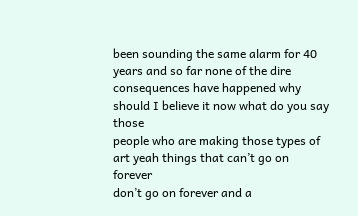been sounding the same alarm for 40 years and so far none of the dire
consequences have happened why should I believe it now what do you say those
people who are making those types of art yeah things that can’t go on forever
don’t go on forever and a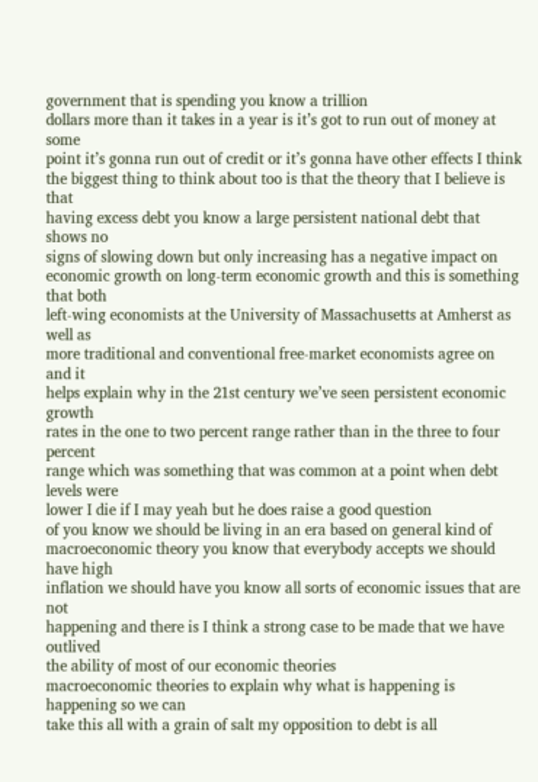government that is spending you know a trillion
dollars more than it takes in a year is it’s got to run out of money at some
point it’s gonna run out of credit or it’s gonna have other effects I think
the biggest thing to think about too is that the theory that I believe is that
having excess debt you know a large persistent national debt that shows no
signs of slowing down but only increasing has a negative impact on
economic growth on long-term economic growth and this is something that both
left-wing economists at the University of Massachusetts at Amherst as well as
more traditional and conventional free-market economists agree on and it
helps explain why in the 21st century we’ve seen persistent economic growth
rates in the one to two percent range rather than in the three to four percent
range which was something that was common at a point when debt levels were
lower I die if I may yeah but he does raise a good question
of you know we should be living in an era based on general kind of
macroeconomic theory you know that everybody accepts we should have high
inflation we should have you know all sorts of economic issues that are not
happening and there is I think a strong case to be made that we have outlived
the ability of most of our economic theories
macroeconomic theories to explain why what is happening is happening so we can
take this all with a grain of salt my opposition to debt is all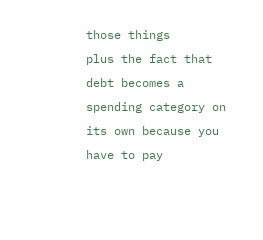those things
plus the fact that debt becomes a spending category on its own because you
have to pay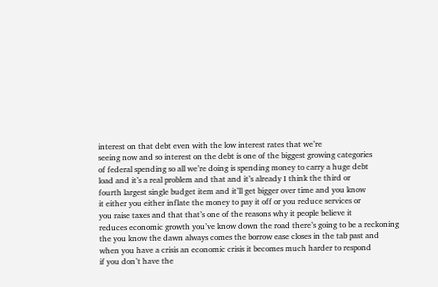interest on that debt even with the low interest rates that we’re
seeing now and so interest on the debt is one of the biggest growing categories
of federal spending so all we’re doing is spending money to carry a huge debt
load and it’s a real problem and that and it’s already I think the third or
fourth largest single budget item and it’ll get bigger over time and you know
it either you either inflate the money to pay it off or you reduce services or
you raise taxes and that that’s one of the reasons why it people believe it
reduces economic growth you’ve know down the road there’s going to be a reckoning
the you know the dawn always comes the borrow ease closes in the tab past and
when you have a crisis an economic crisis it becomes much harder to respond
if you don’t have the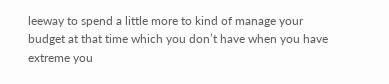leeway to spend a little more to kind of manage your
budget at that time which you don’t have when you have extreme you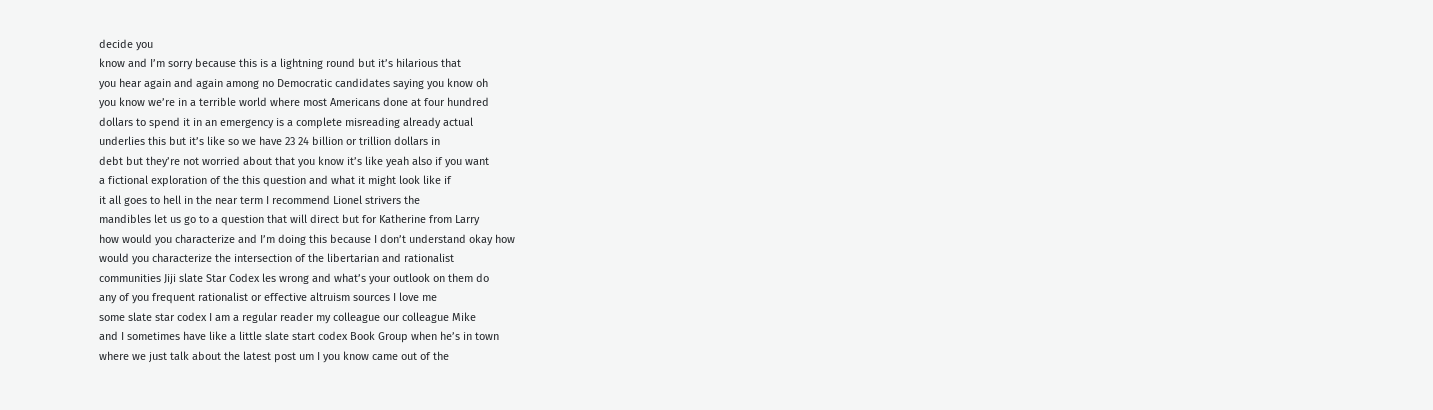decide you
know and I’m sorry because this is a lightning round but it’s hilarious that
you hear again and again among no Democratic candidates saying you know oh
you know we’re in a terrible world where most Americans done at four hundred
dollars to spend it in an emergency is a complete misreading already actual
underlies this but it’s like so we have 23 24 billion or trillion dollars in
debt but they’re not worried about that you know it’s like yeah also if you want
a fictional exploration of the this question and what it might look like if
it all goes to hell in the near term I recommend Lionel strivers the
mandibles let us go to a question that will direct but for Katherine from Larry
how would you characterize and I’m doing this because I don’t understand okay how
would you characterize the intersection of the libertarian and rationalist
communities Jiji slate Star Codex les wrong and what’s your outlook on them do
any of you frequent rationalist or effective altruism sources I love me
some slate star codex I am a regular reader my colleague our colleague Mike
and I sometimes have like a little slate start codex Book Group when he’s in town
where we just talk about the latest post um I you know came out of the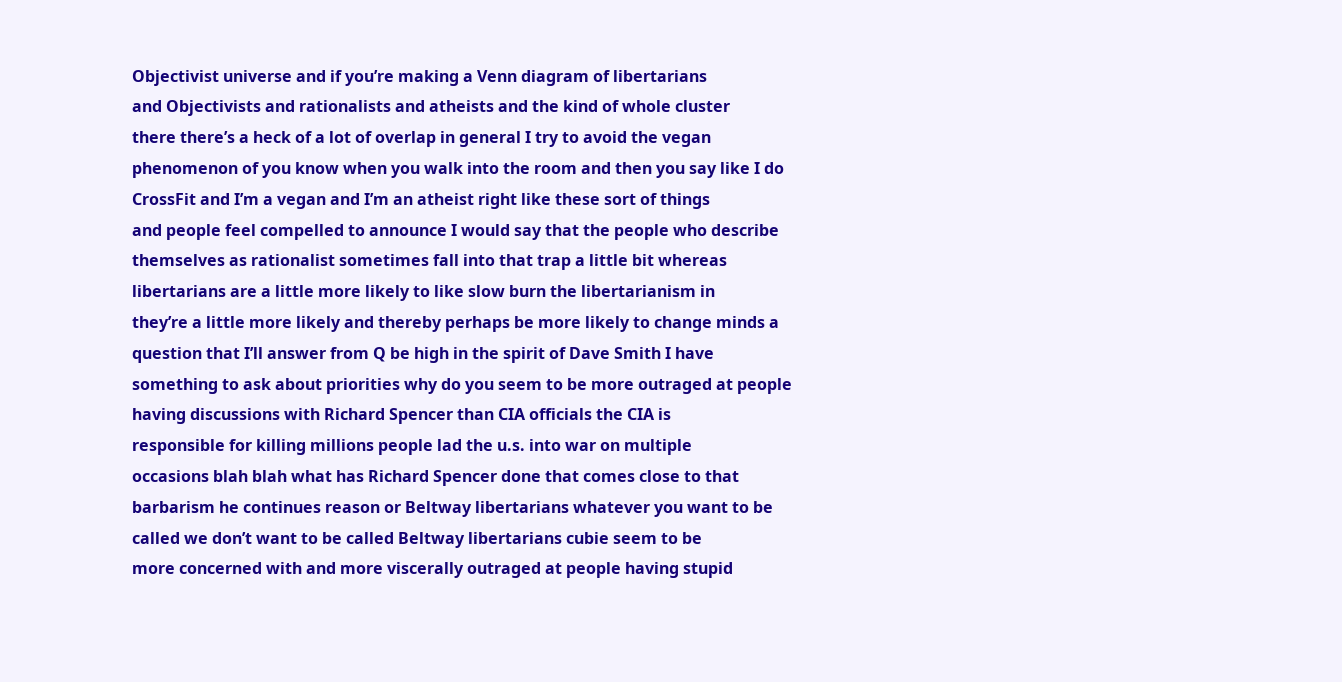Objectivist universe and if you’re making a Venn diagram of libertarians
and Objectivists and rationalists and atheists and the kind of whole cluster
there there’s a heck of a lot of overlap in general I try to avoid the vegan
phenomenon of you know when you walk into the room and then you say like I do
CrossFit and I’m a vegan and I’m an atheist right like these sort of things
and people feel compelled to announce I would say that the people who describe
themselves as rationalist sometimes fall into that trap a little bit whereas
libertarians are a little more likely to like slow burn the libertarianism in
they’re a little more likely and thereby perhaps be more likely to change minds a
question that I’ll answer from Q be high in the spirit of Dave Smith I have
something to ask about priorities why do you seem to be more outraged at people
having discussions with Richard Spencer than CIA officials the CIA is
responsible for killing millions people lad the u.s. into war on multiple
occasions blah blah what has Richard Spencer done that comes close to that
barbarism he continues reason or Beltway libertarians whatever you want to be
called we don’t want to be called Beltway libertarians cubie seem to be
more concerned with and more viscerally outraged at people having stupid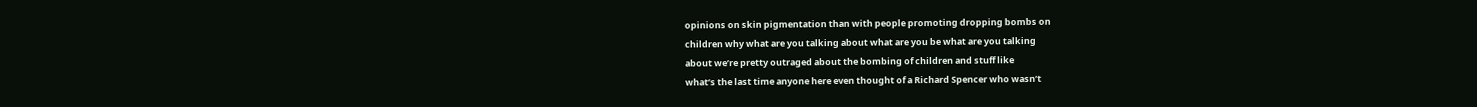opinions on skin pigmentation than with people promoting dropping bombs on
children why what are you talking about what are you be what are you talking
about we’re pretty outraged about the bombing of children and stuff like
what’s the last time anyone here even thought of a Richard Spencer who wasn’t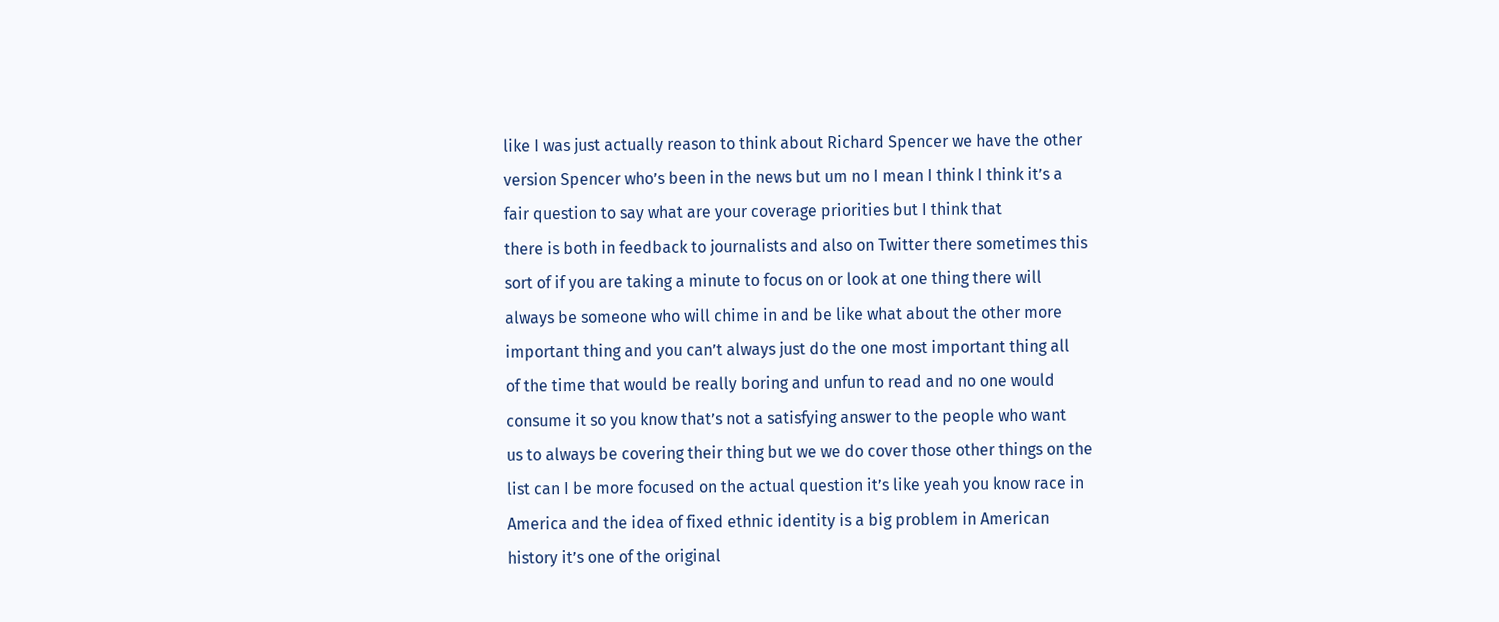like I was just actually reason to think about Richard Spencer we have the other
version Spencer who’s been in the news but um no I mean I think I think it’s a
fair question to say what are your coverage priorities but I think that
there is both in feedback to journalists and also on Twitter there sometimes this
sort of if you are taking a minute to focus on or look at one thing there will
always be someone who will chime in and be like what about the other more
important thing and you can’t always just do the one most important thing all
of the time that would be really boring and unfun to read and no one would
consume it so you know that’s not a satisfying answer to the people who want
us to always be covering their thing but we we do cover those other things on the
list can I be more focused on the actual question it’s like yeah you know race in
America and the idea of fixed ethnic identity is a big problem in American
history it’s one of the original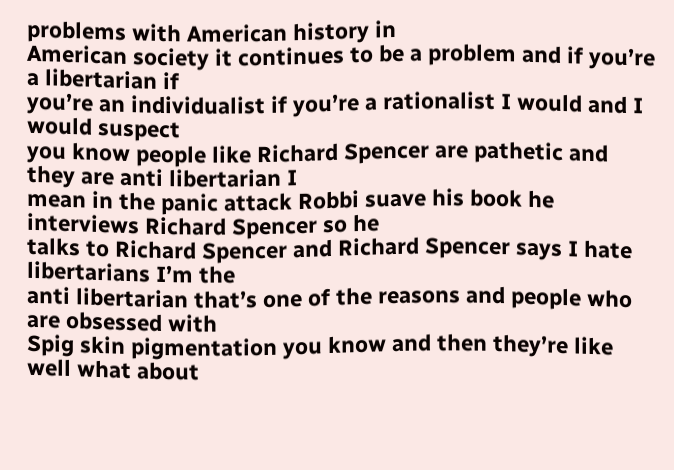problems with American history in
American society it continues to be a problem and if you’re a libertarian if
you’re an individualist if you’re a rationalist I would and I would suspect
you know people like Richard Spencer are pathetic and they are anti libertarian I
mean in the panic attack Robbi suave his book he interviews Richard Spencer so he
talks to Richard Spencer and Richard Spencer says I hate libertarians I’m the
anti libertarian that’s one of the reasons and people who are obsessed with
Spig skin pigmentation you know and then they’re like well what about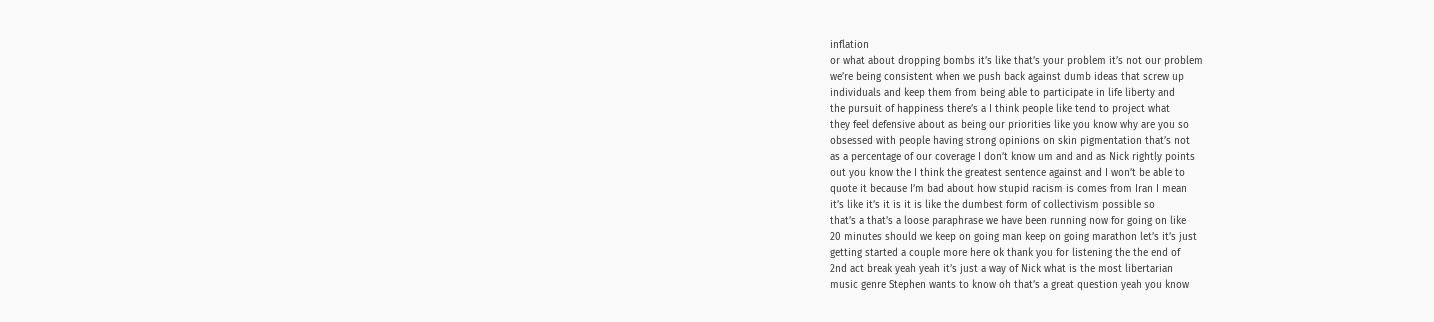inflation
or what about dropping bombs it’s like that’s your problem it’s not our problem
we’re being consistent when we push back against dumb ideas that screw up
individuals and keep them from being able to participate in life liberty and
the pursuit of happiness there’s a I think people like tend to project what
they feel defensive about as being our priorities like you know why are you so
obsessed with people having strong opinions on skin pigmentation that’s not
as a percentage of our coverage I don’t know um and and as Nick rightly points
out you know the I think the greatest sentence against and I won’t be able to
quote it because I’m bad about how stupid racism is comes from Iran I mean
it’s like it’s it is it is like the dumbest form of collectivism possible so
that’s a that’s a loose paraphrase we have been running now for going on like
20 minutes should we keep on going man keep on going marathon let’s it’s just
getting started a couple more here ok thank you for listening the the end of
2nd act break yeah yeah it’s just a way of Nick what is the most libertarian
music genre Stephen wants to know oh that’s a great question yeah you know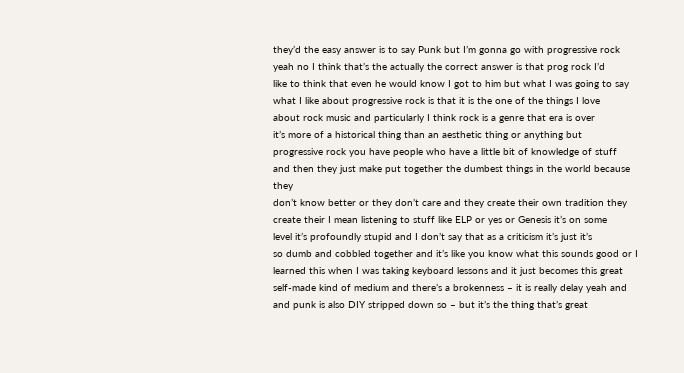they’d the easy answer is to say Punk but I’m gonna go with progressive rock
yeah no I think that’s the actually the correct answer is that prog rock I’d
like to think that even he would know I got to him but what I was going to say
what I like about progressive rock is that it is the one of the things I love
about rock music and particularly I think rock is a genre that era is over
it’s more of a historical thing than an aesthetic thing or anything but
progressive rock you have people who have a little bit of knowledge of stuff
and then they just make put together the dumbest things in the world because they
don’t know better or they don’t care and they create their own tradition they
create their I mean listening to stuff like ELP or yes or Genesis it’s on some
level it’s profoundly stupid and I don’t say that as a criticism it’s just it’s
so dumb and cobbled together and it’s like you know what this sounds good or I
learned this when I was taking keyboard lessons and it just becomes this great
self-made kind of medium and there’s a brokenness – it is really delay yeah and
and punk is also DIY stripped down so – but it’s the thing that’s great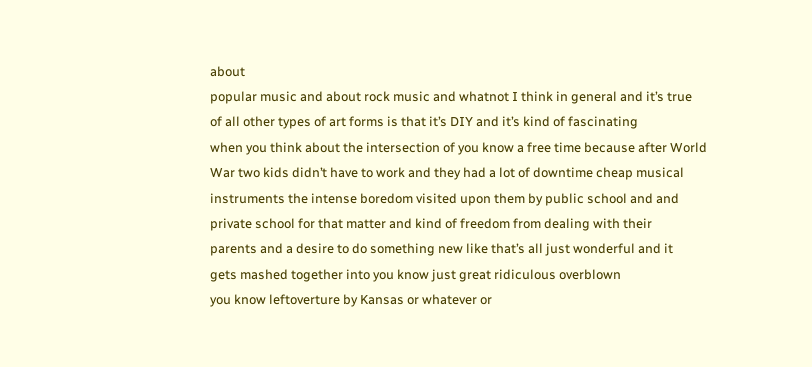about
popular music and about rock music and whatnot I think in general and it’s true
of all other types of art forms is that it’s DIY and it’s kind of fascinating
when you think about the intersection of you know a free time because after World
War two kids didn’t have to work and they had a lot of downtime cheap musical
instruments the intense boredom visited upon them by public school and and
private school for that matter and kind of freedom from dealing with their
parents and a desire to do something new like that’s all just wonderful and it
gets mashed together into you know just great ridiculous overblown
you know leftoverture by Kansas or whatever or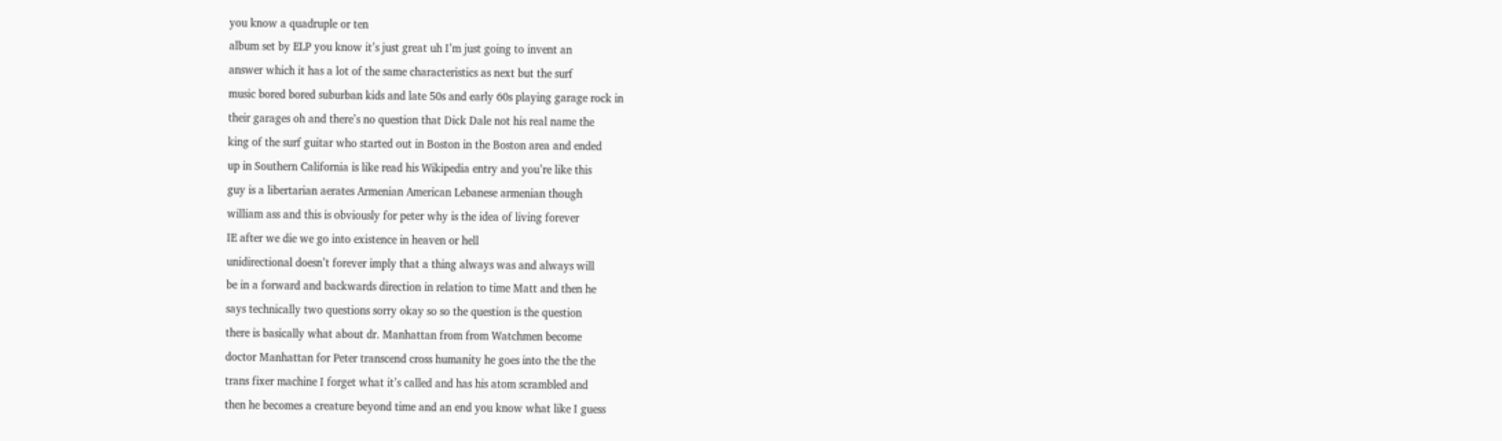you know a quadruple or ten
album set by ELP you know it’s just great uh I’m just going to invent an
answer which it has a lot of the same characteristics as next but the surf
music bored bored suburban kids and late 50s and early 60s playing garage rock in
their garages oh and there’s no question that Dick Dale not his real name the
king of the surf guitar who started out in Boston in the Boston area and ended
up in Southern California is like read his Wikipedia entry and you’re like this
guy is a libertarian aerates Armenian American Lebanese armenian though
william ass and this is obviously for peter why is the idea of living forever
IE after we die we go into existence in heaven or hell
unidirectional doesn’t forever imply that a thing always was and always will
be in a forward and backwards direction in relation to time Matt and then he
says technically two questions sorry okay so so the question is the question
there is basically what about dr. Manhattan from from Watchmen become
doctor Manhattan for Peter transcend cross humanity he goes into the the the
trans fixer machine I forget what it’s called and has his atom scrambled and
then he becomes a creature beyond time and an end you know what like I guess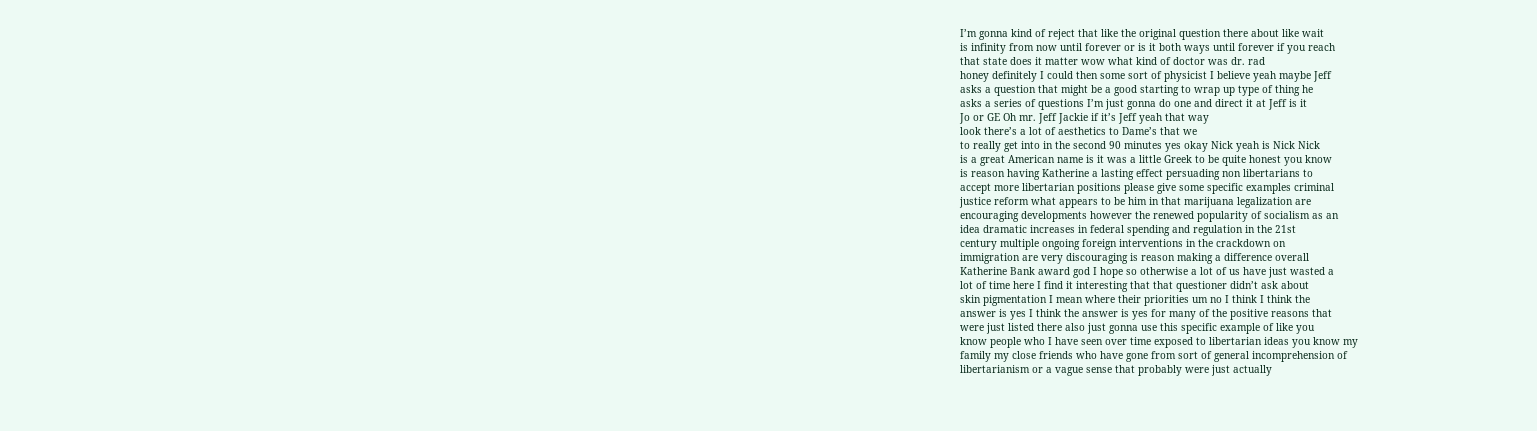I’m gonna kind of reject that like the original question there about like wait
is infinity from now until forever or is it both ways until forever if you reach
that state does it matter wow what kind of doctor was dr. rad
honey definitely I could then some sort of physicist I believe yeah maybe Jeff
asks a question that might be a good starting to wrap up type of thing he
asks a series of questions I’m just gonna do one and direct it at Jeff is it
Jo or GE Oh mr. Jeff Jackie if it’s Jeff yeah that way
look there’s a lot of aesthetics to Dame’s that we
to really get into in the second 90 minutes yes okay Nick yeah is Nick Nick
is a great American name is it was a little Greek to be quite honest you know
is reason having Katherine a lasting effect persuading non libertarians to
accept more libertarian positions please give some specific examples criminal
justice reform what appears to be him in that marijuana legalization are
encouraging developments however the renewed popularity of socialism as an
idea dramatic increases in federal spending and regulation in the 21st
century multiple ongoing foreign interventions in the crackdown on
immigration are very discouraging is reason making a difference overall
Katherine Bank award god I hope so otherwise a lot of us have just wasted a
lot of time here I find it interesting that that questioner didn’t ask about
skin pigmentation I mean where their priorities um no I think I think the
answer is yes I think the answer is yes for many of the positive reasons that
were just listed there also just gonna use this specific example of like you
know people who I have seen over time exposed to libertarian ideas you know my
family my close friends who have gone from sort of general incomprehension of
libertarianism or a vague sense that probably were just actually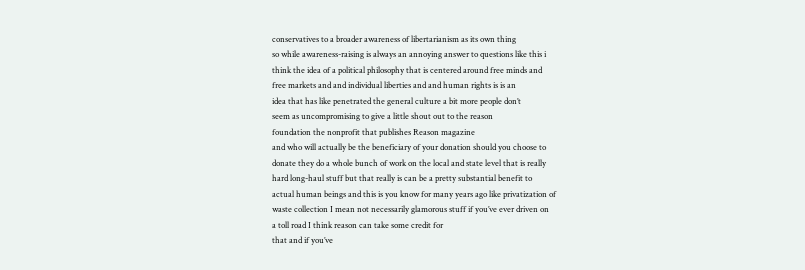conservatives to a broader awareness of libertarianism as its own thing
so while awareness-raising is always an annoying answer to questions like this i
think the idea of a political philosophy that is centered around free minds and
free markets and and individual liberties and and human rights is is an
idea that has like penetrated the general culture a bit more people don’t
seem as uncompromising to give a little shout out to the reason
foundation the nonprofit that publishes Reason magazine
and who will actually be the beneficiary of your donation should you choose to
donate they do a whole bunch of work on the local and state level that is really
hard long-haul stuff but that really is can be a pretty substantial benefit to
actual human beings and this is you know for many years ago like privatization of
waste collection I mean not necessarily glamorous stuff if you’ve ever driven on
a toll road I think reason can take some credit for
that and if you’ve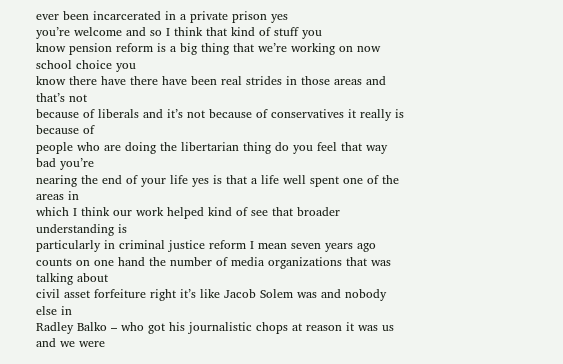ever been incarcerated in a private prison yes
you’re welcome and so I think that kind of stuff you
know pension reform is a big thing that we’re working on now school choice you
know there have there have been real strides in those areas and that’s not
because of liberals and it’s not because of conservatives it really is because of
people who are doing the libertarian thing do you feel that way bad you’re
nearing the end of your life yes is that a life well spent one of the areas in
which I think our work helped kind of see that broader understanding is
particularly in criminal justice reform I mean seven years ago
counts on one hand the number of media organizations that was talking about
civil asset forfeiture right it’s like Jacob Solem was and nobody else in
Radley Balko – who got his journalistic chops at reason it was us and we were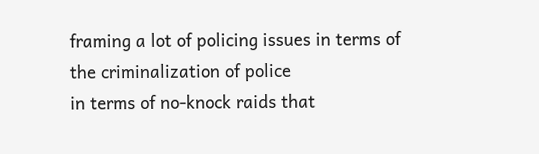framing a lot of policing issues in terms of the criminalization of police
in terms of no-knock raids that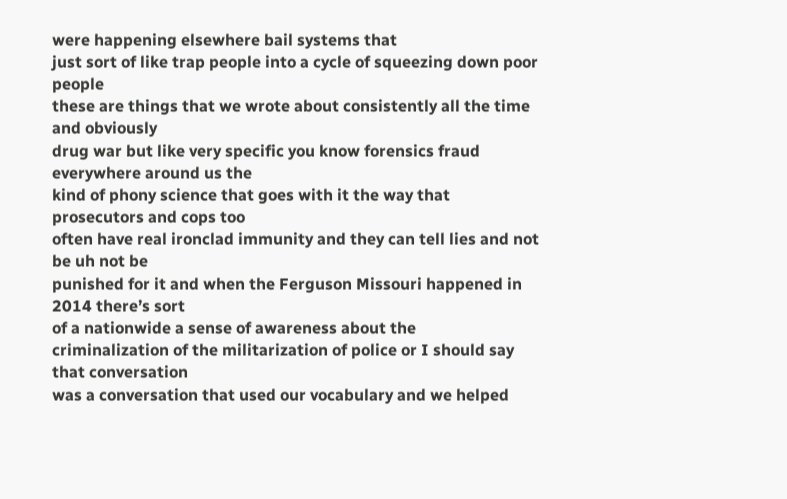were happening elsewhere bail systems that
just sort of like trap people into a cycle of squeezing down poor people
these are things that we wrote about consistently all the time and obviously
drug war but like very specific you know forensics fraud everywhere around us the
kind of phony science that goes with it the way that prosecutors and cops too
often have real ironclad immunity and they can tell lies and not be uh not be
punished for it and when the Ferguson Missouri happened in 2014 there’s sort
of a nationwide a sense of awareness about the
criminalization of the militarization of police or I should say that conversation
was a conversation that used our vocabulary and we helped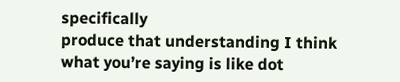specifically
produce that understanding I think what you’re saying is like dot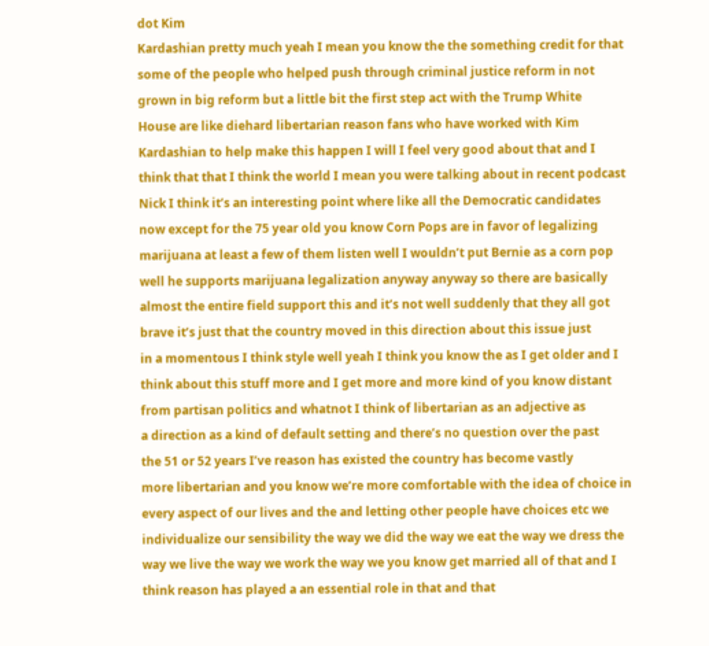dot Kim
Kardashian pretty much yeah I mean you know the the something credit for that
some of the people who helped push through criminal justice reform in not
grown in big reform but a little bit the first step act with the Trump White
House are like diehard libertarian reason fans who have worked with Kim
Kardashian to help make this happen I will I feel very good about that and I
think that that I think the world I mean you were talking about in recent podcast
Nick I think it’s an interesting point where like all the Democratic candidates
now except for the 75 year old you know Corn Pops are in favor of legalizing
marijuana at least a few of them listen well I wouldn’t put Bernie as a corn pop
well he supports marijuana legalization anyway anyway so there are basically
almost the entire field support this and it’s not well suddenly that they all got
brave it’s just that the country moved in this direction about this issue just
in a momentous I think style well yeah I think you know the as I get older and I
think about this stuff more and I get more and more kind of you know distant
from partisan politics and whatnot I think of libertarian as an adjective as
a direction as a kind of default setting and there’s no question over the past
the 51 or 52 years I’ve reason has existed the country has become vastly
more libertarian and you know we’re more comfortable with the idea of choice in
every aspect of our lives and the and letting other people have choices etc we
individualize our sensibility the way we did the way we eat the way we dress the
way we live the way we work the way we you know get married all of that and I
think reason has played a an essential role in that and that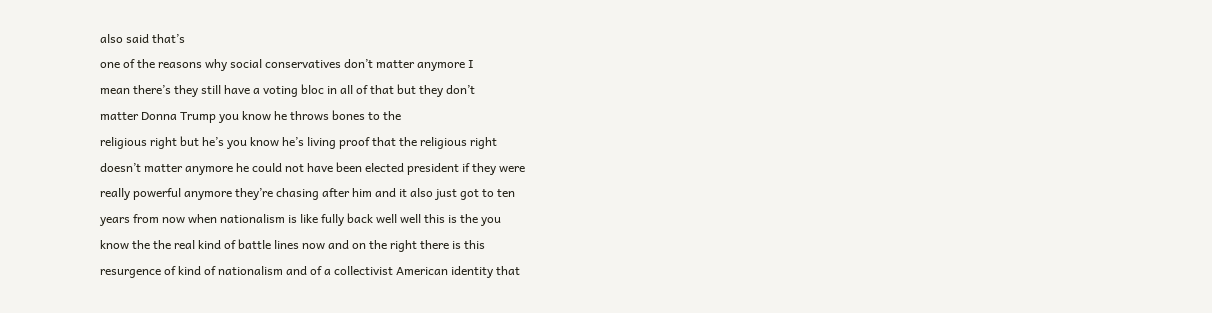also said that’s
one of the reasons why social conservatives don’t matter anymore I
mean there’s they still have a voting bloc in all of that but they don’t
matter Donna Trump you know he throws bones to the
religious right but he’s you know he’s living proof that the religious right
doesn’t matter anymore he could not have been elected president if they were
really powerful anymore they’re chasing after him and it also just got to ten
years from now when nationalism is like fully back well well this is the you
know the the real kind of battle lines now and on the right there is this
resurgence of kind of nationalism and of a collectivist American identity that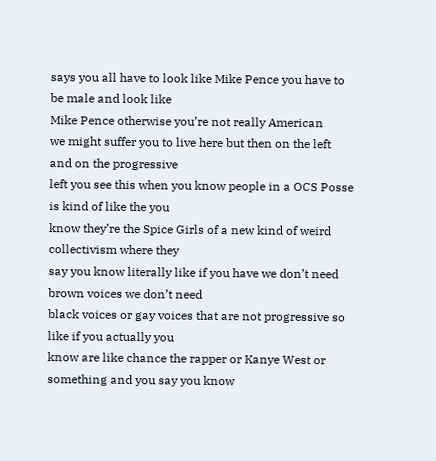says you all have to look like Mike Pence you have to be male and look like
Mike Pence otherwise you’re not really American
we might suffer you to live here but then on the left and on the progressive
left you see this when you know people in a OCS Posse is kind of like the you
know they’re the Spice Girls of a new kind of weird collectivism where they
say you know literally like if you have we don’t need brown voices we don’t need
black voices or gay voices that are not progressive so like if you actually you
know are like chance the rapper or Kanye West or something and you say you know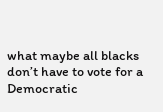what maybe all blacks don’t have to vote for a Democratic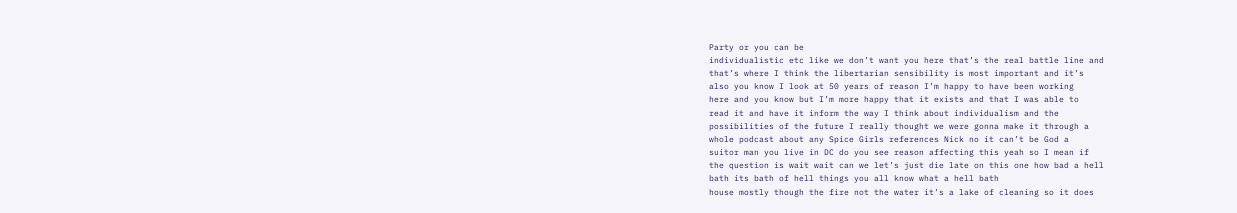Party or you can be
individualistic etc like we don’t want you here that’s the real battle line and
that’s where I think the libertarian sensibility is most important and it’s
also you know I look at 50 years of reason I’m happy to have been working
here and you know but I’m more happy that it exists and that I was able to
read it and have it inform the way I think about individualism and the
possibilities of the future I really thought we were gonna make it through a
whole podcast about any Spice Girls references Nick no it can’t be God a
suitor man you live in DC do you see reason affecting this yeah so I mean if
the question is wait wait can we let’s just die late on this one how bad a hell
bath its bath of hell things you all know what a hell bath
house mostly though the fire not the water it’s a lake of cleaning so it does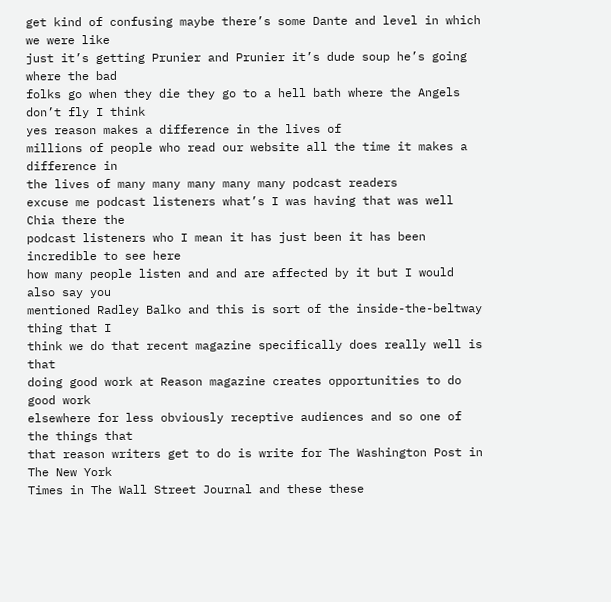get kind of confusing maybe there’s some Dante and level in which we were like
just it’s getting Prunier and Prunier it’s dude soup he’s going where the bad
folks go when they die they go to a hell bath where the Angels don’t fly I think
yes reason makes a difference in the lives of
millions of people who read our website all the time it makes a difference in
the lives of many many many many many podcast readers
excuse me podcast listeners what’s I was having that was well Chia there the
podcast listeners who I mean it has just been it has been incredible to see here
how many people listen and and are affected by it but I would also say you
mentioned Radley Balko and this is sort of the inside-the-beltway thing that I
think we do that recent magazine specifically does really well is that
doing good work at Reason magazine creates opportunities to do good work
elsewhere for less obviously receptive audiences and so one of the things that
that reason writers get to do is write for The Washington Post in The New York
Times in The Wall Street Journal and these these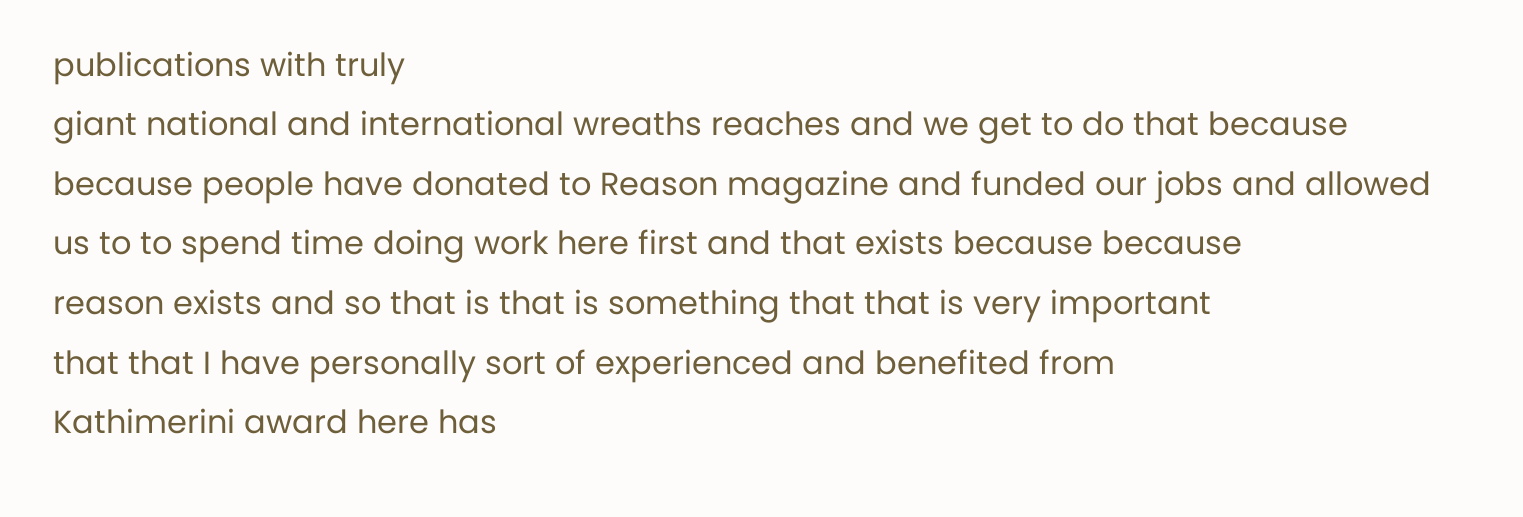publications with truly
giant national and international wreaths reaches and we get to do that because
because people have donated to Reason magazine and funded our jobs and allowed
us to to spend time doing work here first and that exists because because
reason exists and so that is that is something that that is very important
that that I have personally sort of experienced and benefited from
Kathimerini award here has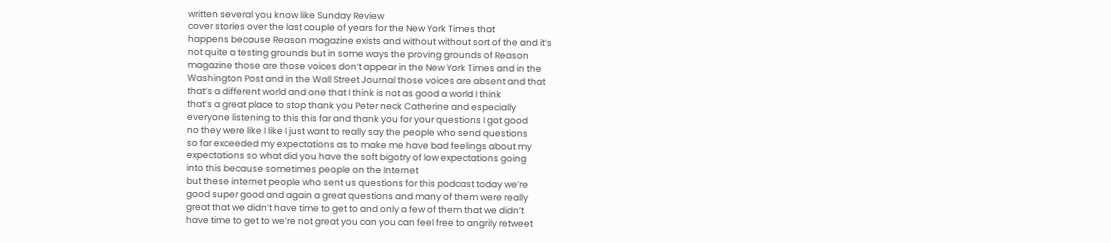written several you know like Sunday Review
cover stories over the last couple of years for the New York Times that
happens because Reason magazine exists and without without sort of the and it’s
not quite a testing grounds but in some ways the proving grounds of Reason
magazine those are those voices don’t appear in the New York Times and in the
Washington Post and in the Wall Street Journal those voices are absent and that
that’s a different world and one that I think is not as good a world I think
that’s a great place to stop thank you Peter neck Catherine and especially
everyone listening to this this far and thank you for your questions I got good
no they were like I like I just want to really say the people who send questions
so far exceeded my expectations as to make me have bad feelings about my
expectations so what did you have the soft bigotry of low expectations going
into this because sometimes people on the Internet
but these internet people who sent us questions for this podcast today we’re
good super good and again a great questions and many of them were really
great that we didn’t have time to get to and only a few of them that we didn’t
have time to get to we’re not great you can you can feel free to angrily retweet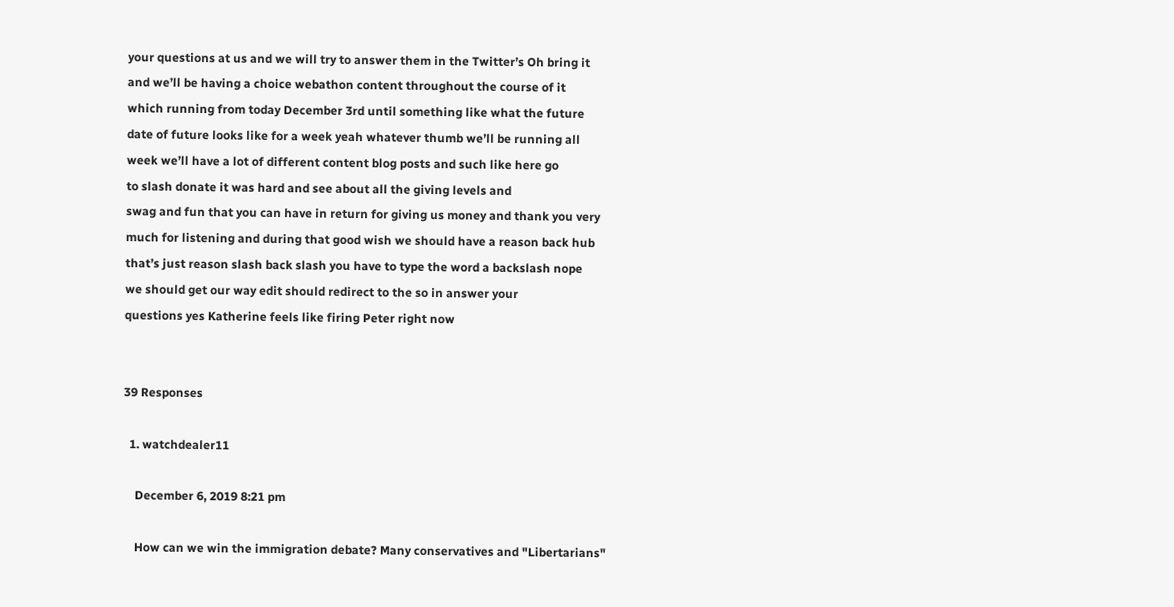your questions at us and we will try to answer them in the Twitter’s Oh bring it
and we’ll be having a choice webathon content throughout the course of it
which running from today December 3rd until something like what the future
date of future looks like for a week yeah whatever thumb we’ll be running all
week we’ll have a lot of different content blog posts and such like here go
to slash donate it was hard and see about all the giving levels and
swag and fun that you can have in return for giving us money and thank you very
much for listening and during that good wish we should have a reason back hub
that’s just reason slash back slash you have to type the word a backslash nope
we should get our way edit should redirect to the so in answer your
questions yes Katherine feels like firing Peter right now


39 Responses

  1. watchdealer11

    December 6, 2019 8:21 pm

    How can we win the immigration debate? Many conservatives and "Libertarians"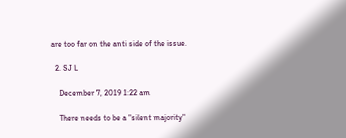are too far on the anti side of the issue.

  2. SJ L

    December 7, 2019 1:22 am

    There needs to be a "silent majority"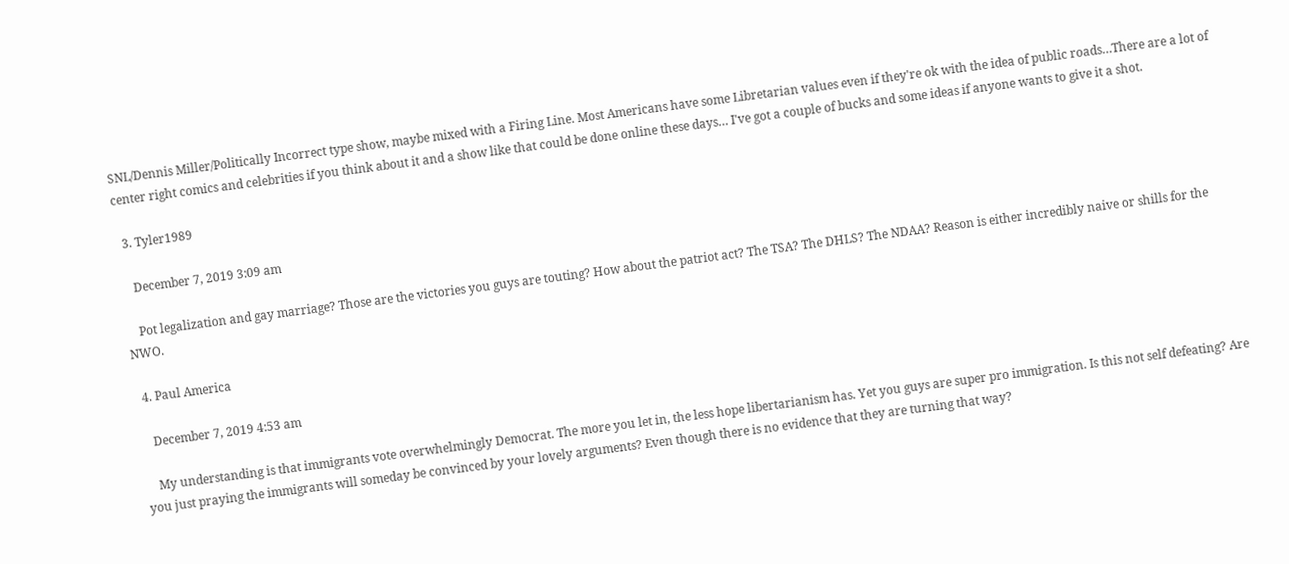SNL/Dennis Miller/Politically Incorrect type show, maybe mixed with a Firing Line. Most Americans have some Libretarian values even if they're ok with the idea of public roads…There are a lot of center right comics and celebrities if you think about it and a show like that could be done online these days… I've got a couple of bucks and some ideas if anyone wants to give it a shot.

  3. Tyler1989

    December 7, 2019 3:09 am

    Pot legalization and gay marriage? Those are the victories you guys are touting? How about the patriot act? The TSA? The DHLS? The NDAA? Reason is either incredibly naive or shills for the NWO.

  4. Paul America

    December 7, 2019 4:53 am

    My understanding is that immigrants vote overwhelmingly Democrat. The more you let in, the less hope libertarianism has. Yet you guys are super pro immigration. Is this not self defeating? Are you just praying the immigrants will someday be convinced by your lovely arguments? Even though there is no evidence that they are turning that way?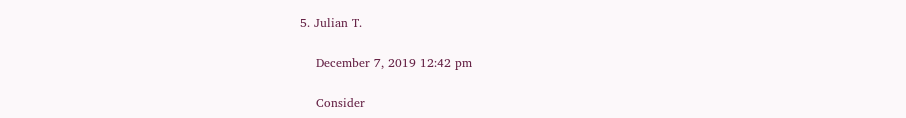5. Julian T.

    December 7, 2019 12:42 pm

    Consider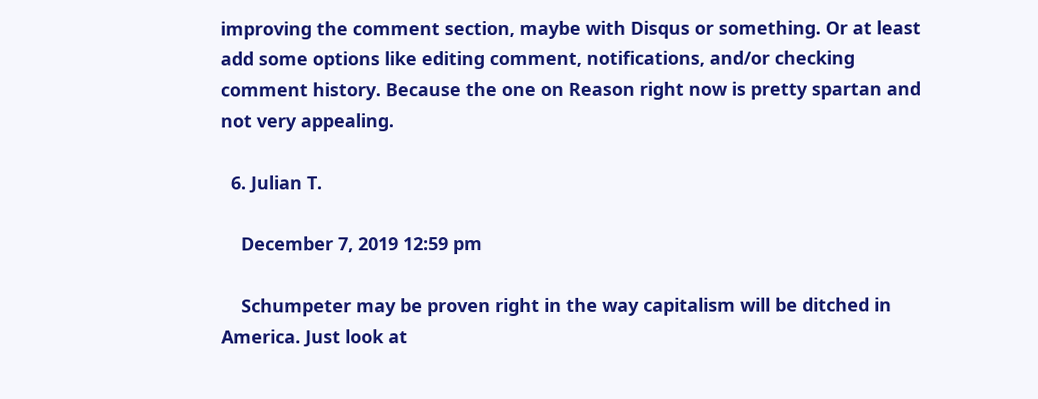improving the comment section, maybe with Disqus or something. Or at least add some options like editing comment, notifications, and/or checking comment history. Because the one on Reason right now is pretty spartan and not very appealing.

  6. Julian T.

    December 7, 2019 12:59 pm

    Schumpeter may be proven right in the way capitalism will be ditched in America. Just look at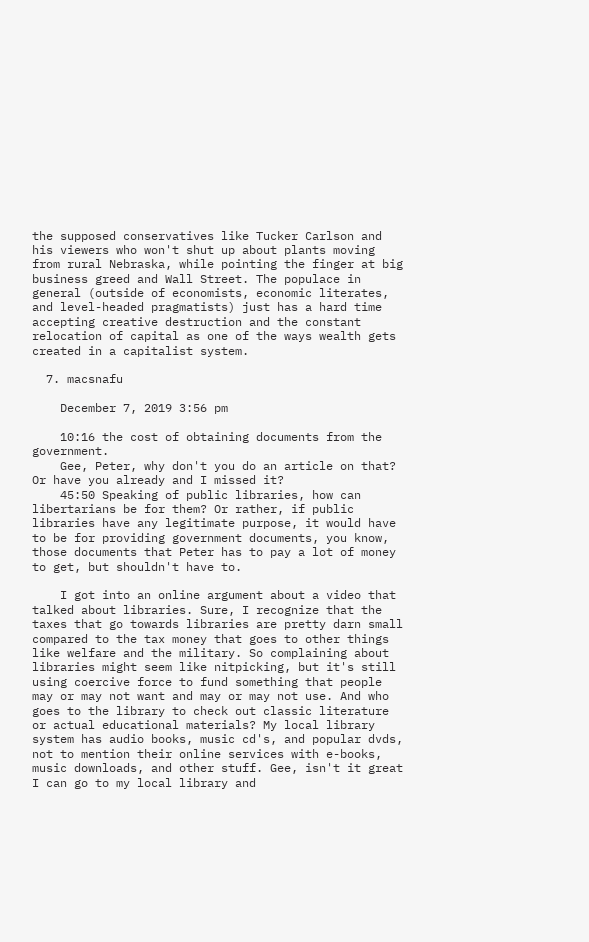the supposed conservatives like Tucker Carlson and his viewers who won't shut up about plants moving from rural Nebraska, while pointing the finger at big business greed and Wall Street. The populace in general (outside of economists, economic literates, and level-headed pragmatists) just has a hard time accepting creative destruction and the constant relocation of capital as one of the ways wealth gets created in a capitalist system.

  7. macsnafu

    December 7, 2019 3:56 pm

    10:16 the cost of obtaining documents from the government.
    Gee, Peter, why don't you do an article on that? Or have you already and I missed it?
    45:50 Speaking of public libraries, how can libertarians be for them? Or rather, if public libraries have any legitimate purpose, it would have to be for providing government documents, you know, those documents that Peter has to pay a lot of money to get, but shouldn't have to.

    I got into an online argument about a video that talked about libraries. Sure, I recognize that the taxes that go towards libraries are pretty darn small compared to the tax money that goes to other things like welfare and the military. So complaining about libraries might seem like nitpicking, but it's still using coercive force to fund something that people may or may not want and may or may not use. And who goes to the library to check out classic literature or actual educational materials? My local library system has audio books, music cd's, and popular dvds, not to mention their online services with e-books, music downloads, and other stuff. Gee, isn't it great I can go to my local library and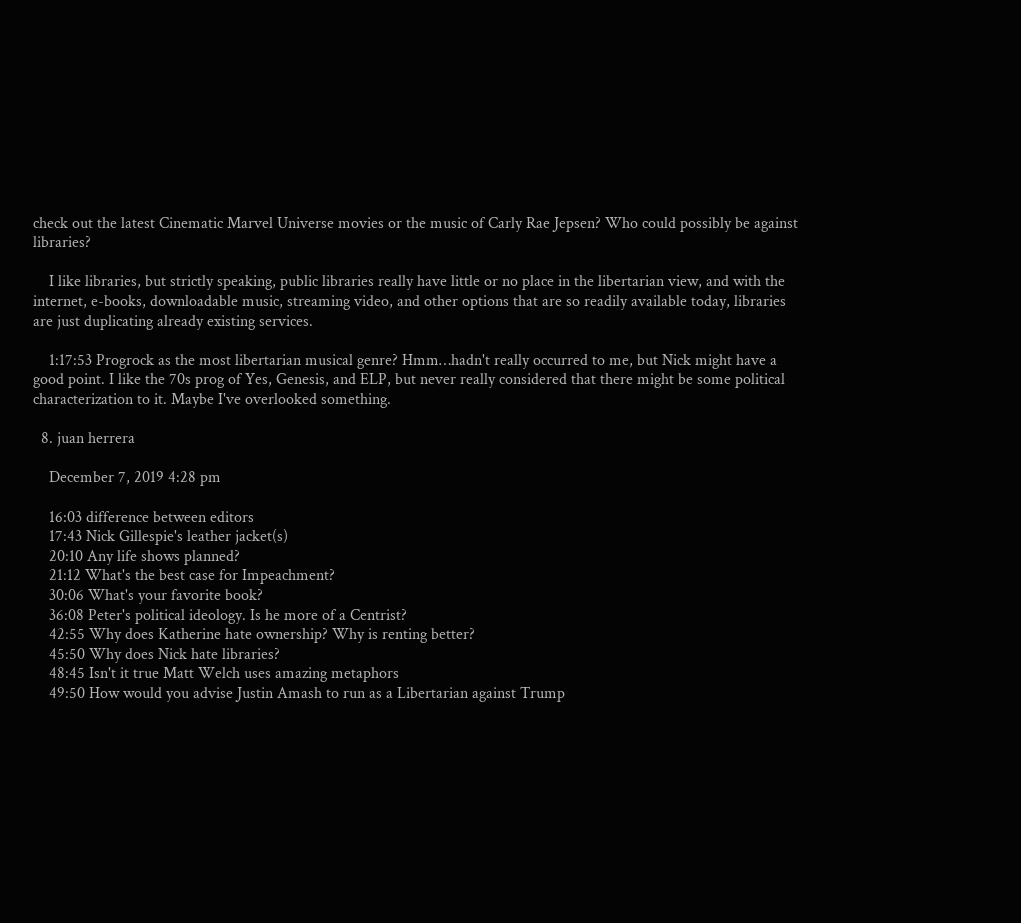check out the latest Cinematic Marvel Universe movies or the music of Carly Rae Jepsen? Who could possibly be against libraries?

    I like libraries, but strictly speaking, public libraries really have little or no place in the libertarian view, and with the internet, e-books, downloadable music, streaming video, and other options that are so readily available today, libraries are just duplicating already existing services.

    1:17:53 Progrock as the most libertarian musical genre? Hmm…hadn't really occurred to me, but Nick might have a good point. I like the 70s prog of Yes, Genesis, and ELP, but never really considered that there might be some political characterization to it. Maybe I've overlooked something.

  8. juan herrera

    December 7, 2019 4:28 pm

    16:03 difference between editors
    17:43 Nick Gillespie's leather jacket(s)
    20:10 Any life shows planned?
    21:12 What's the best case for Impeachment?
    30:06 What's your favorite book?
    36:08 Peter's political ideology. Is he more of a Centrist?
    42:55 Why does Katherine hate ownership? Why is renting better?
    45:50 Why does Nick hate libraries?
    48:45 Isn't it true Matt Welch uses amazing metaphors
    49:50 How would you advise Justin Amash to run as a Libertarian against Trump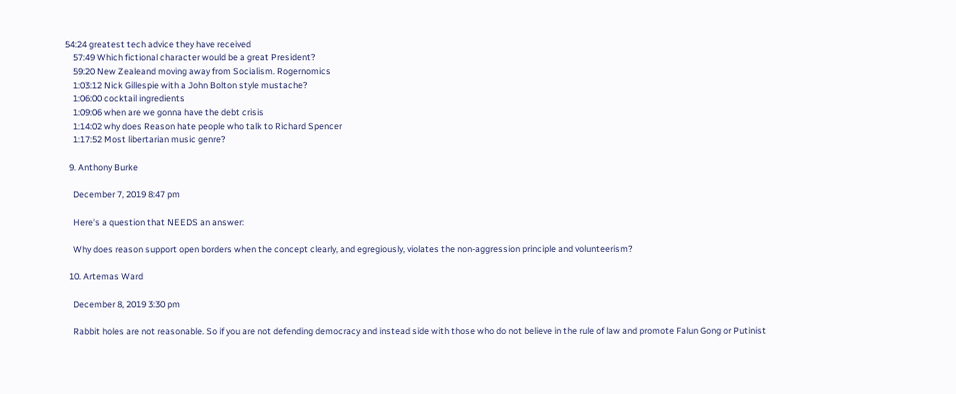54:24 greatest tech advice they have received
    57:49 Which fictional character would be a great President?
    59:20 New Zealeand moving away from Socialism. Rogernomics
    1:03:12 Nick Gillespie with a John Bolton style mustache?
    1:06:00 cocktail ingredients
    1:09:06 when are we gonna have the debt crisis
    1:14:02 why does Reason hate people who talk to Richard Spencer
    1:17:52 Most libertarian music genre?

  9. Anthony Burke

    December 7, 2019 8:47 pm

    Here's a question that NEEDS an answer:

    Why does reason support open borders when the concept clearly, and egregiously, violates the non-aggression principle and volunteerism?

  10. Artemas Ward

    December 8, 2019 3:30 pm

    Rabbit holes are not reasonable. So if you are not defending democracy and instead side with those who do not believe in the rule of law and promote Falun Gong or Putinist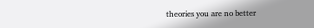theories you are no better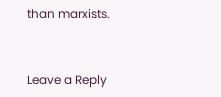than marxists.


Leave a Reply